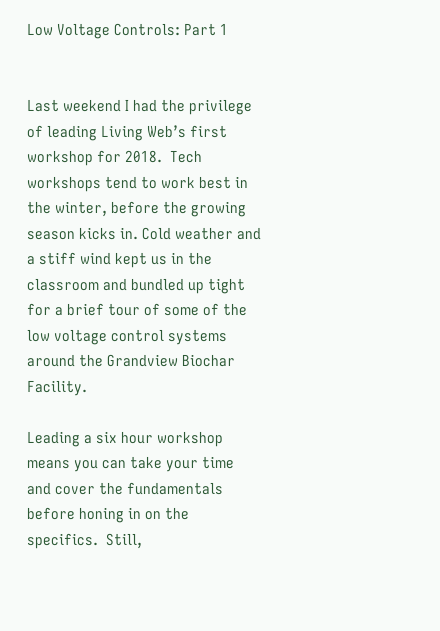Low Voltage Controls: Part 1


Last weekend I had the privilege of leading Living Web’s first workshop for 2018.  Tech workshops tend to work best in the winter, before the growing season kicks in. Cold weather and a stiff wind kept us in the classroom and bundled up tight for a brief tour of some of the low voltage control systems around the Grandview Biochar Facility.

Leading a six hour workshop means you can take your time and cover the fundamentals before honing in on the specifics.  Still,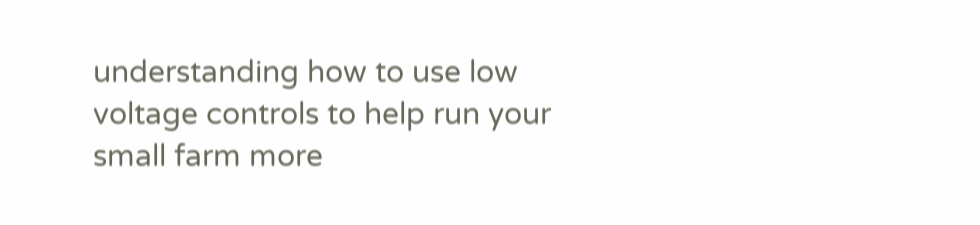understanding how to use low voltage controls to help run your small farm more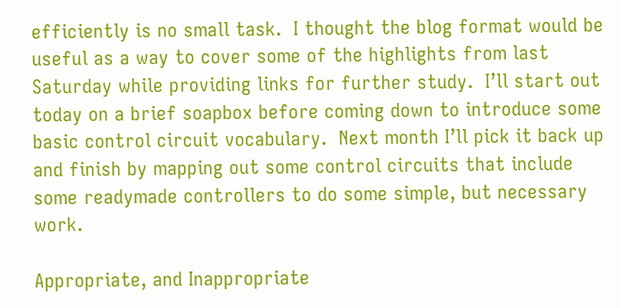efficiently is no small task.  I thought the blog format would be useful as a way to cover some of the highlights from last Saturday while providing links for further study.  I’ll start out today on a brief soapbox before coming down to introduce some basic control circuit vocabulary.  Next month I’ll pick it back up and finish by mapping out some control circuits that include some readymade controllers to do some simple, but necessary work.

Appropriate, and Inappropriate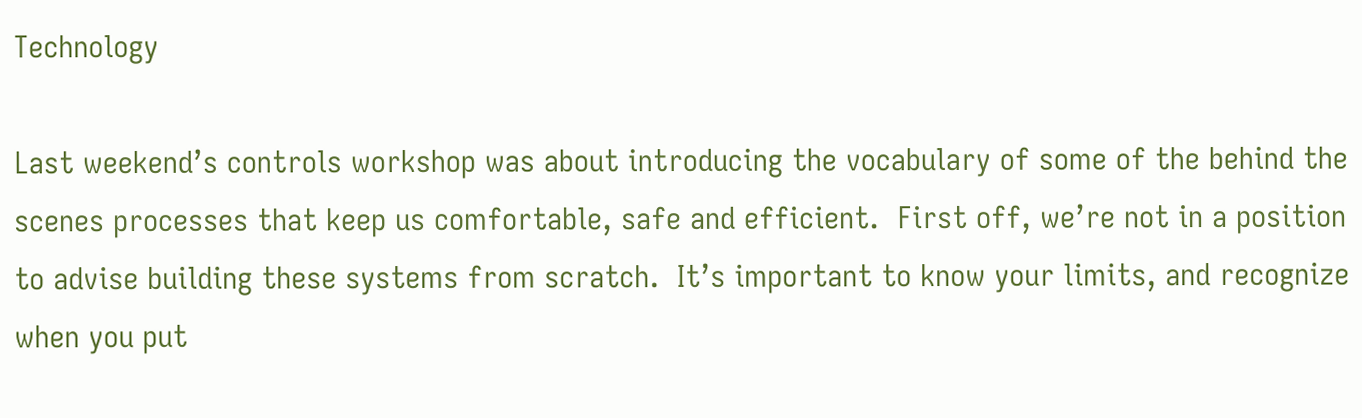Technology

Last weekend’s controls workshop was about introducing the vocabulary of some of the behind the scenes processes that keep us comfortable, safe and efficient.  First off, we’re not in a position to advise building these systems from scratch.  It’s important to know your limits, and recognize when you put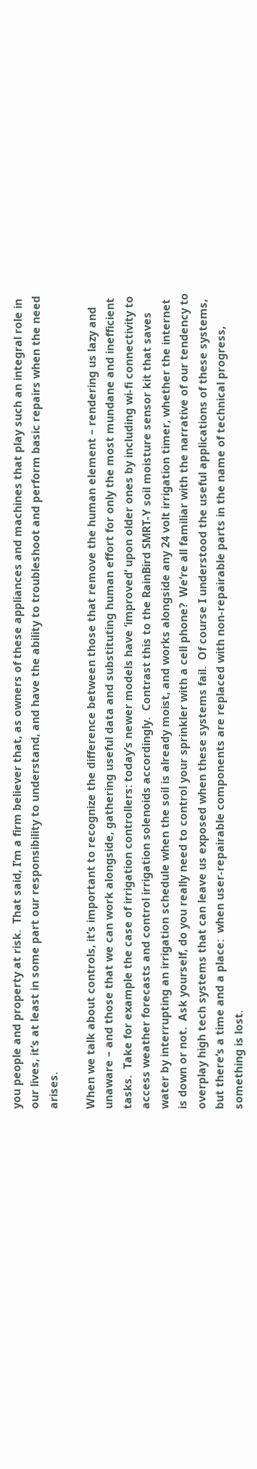you people and property at risk.  That said, I’m a firm believer that, as owners of these appliances and machines that play such an integral role in our lives, it’s at least in some part our responsibility to understand, and have the ability to troubleshoot and perform basic repairs when the need arises.

When we talk about controls, it’s important to recognize the difference between those that remove the human element – rendering us lazy and unaware – and those that we can work alongside, gathering useful data and substituting human effort for only the most mundane and inefficient tasks.  Take for example the case of irrigation controllers: today’s newer models have ‘improved’ upon older ones by including wi-fi connectivity to access weather forecasts and control irrigation solenoids accordingly.  Contrast this to the RainBird SMRT-Y soil moisture sensor kit that saves water by interrupting an irrigation schedule when the soil is already moist, and works alongside any 24 volt irrigation timer, whether the internet is down or not.  Ask yourself, do you really need to control your sprinkler with a cell phone?  We’re all familiar with the narrative of our tendency to overplay high tech systems that can leave us exposed when these systems fail.  Of course I understood the useful applications of these systems, but there’s a time and a place:  when user-repairable components are replaced with non-repairable parts in the name of technical progress, something is lost.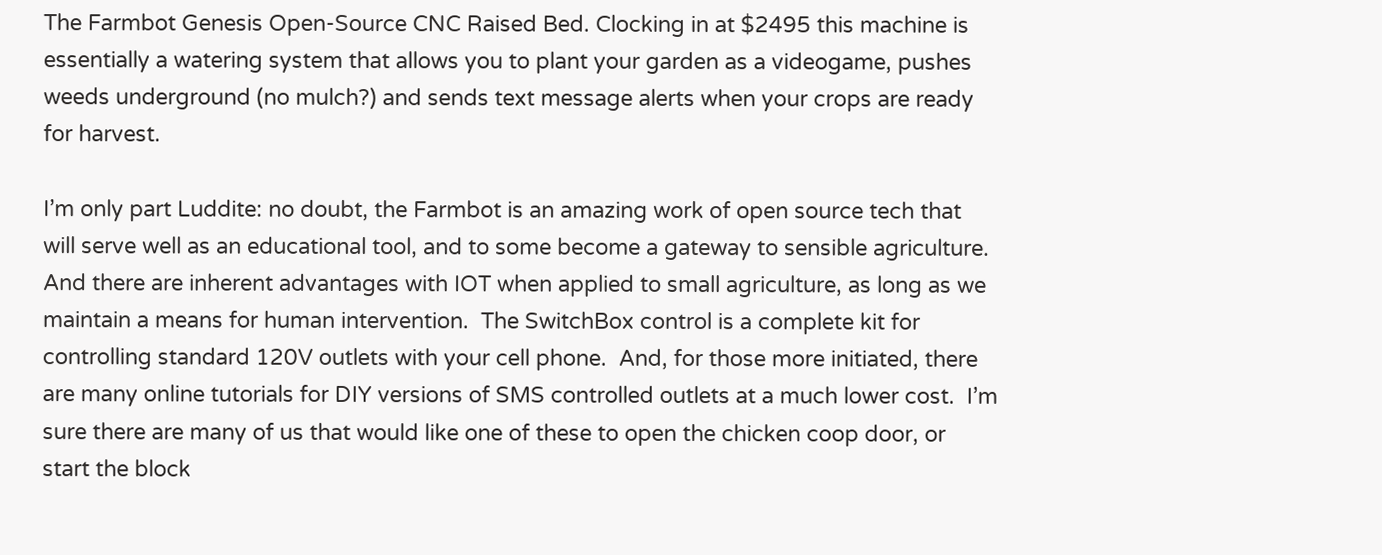The Farmbot Genesis Open-Source CNC Raised Bed. Clocking in at $2495 this machine is essentially a watering system that allows you to plant your garden as a videogame, pushes weeds underground (no mulch?) and sends text message alerts when your crops are ready for harvest.

I’m only part Luddite: no doubt, the Farmbot is an amazing work of open source tech that will serve well as an educational tool, and to some become a gateway to sensible agriculture.  And there are inherent advantages with IOT when applied to small agriculture, as long as we maintain a means for human intervention.  The SwitchBox control is a complete kit for controlling standard 120V outlets with your cell phone.  And, for those more initiated, there are many online tutorials for DIY versions of SMS controlled outlets at a much lower cost.  I’m sure there are many of us that would like one of these to open the chicken coop door, or start the block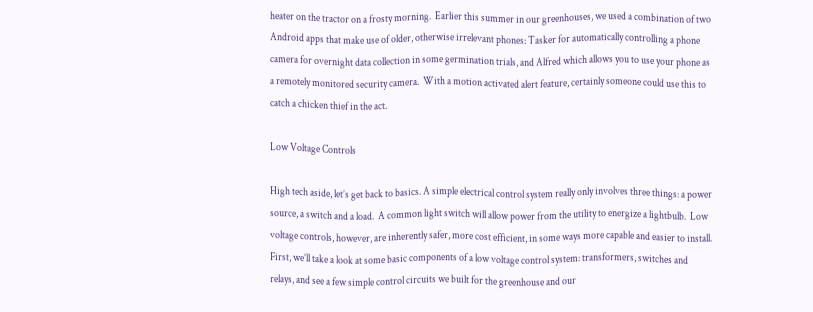heater on the tractor on a frosty morning.  Earlier this summer in our greenhouses, we used a combination of two Android apps that make use of older, otherwise irrelevant phones: Tasker for automatically controlling a phone camera for overnight data collection in some germination trials, and Alfred which allows you to use your phone as a remotely monitored security camera.  With a motion activated alert feature, certainly someone could use this to catch a chicken thief in the act.

Low Voltage Controls

High tech aside, let’s get back to basics. A simple electrical control system really only involves three things: a power source, a switch and a load.  A common light switch will allow power from the utility to energize a lightbulb.  Low voltage controls, however, are inherently safer, more cost efficient, in some ways more capable and easier to install. First, we’ll take a look at some basic components of a low voltage control system: transformers, switches and relays, and see a few simple control circuits we built for the greenhouse and our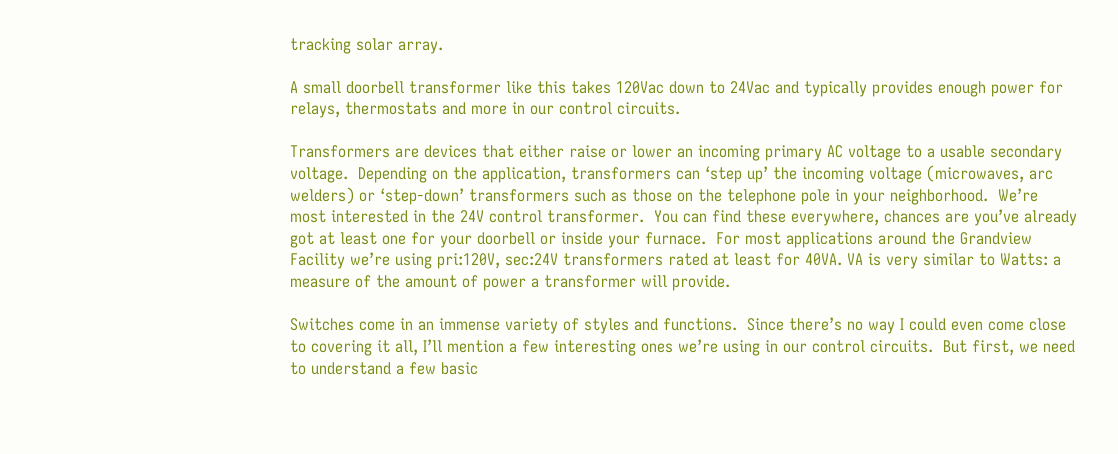tracking solar array.

A small doorbell transformer like this takes 120Vac down to 24Vac and typically provides enough power for relays, thermostats and more in our control circuits.

Transformers are devices that either raise or lower an incoming primary AC voltage to a usable secondary voltage.  Depending on the application, transformers can ‘step up’ the incoming voltage (microwaves, arc welders) or ‘step-down’ transformers such as those on the telephone pole in your neighborhood.  We’re most interested in the 24V control transformer.  You can find these everywhere, chances are you’ve already got at least one for your doorbell or inside your furnace.  For most applications around the Grandview Facility we’re using pri:120V, sec:24V transformers rated at least for 40VA. VA is very similar to Watts: a measure of the amount of power a transformer will provide.

Switches come in an immense variety of styles and functions.  Since there’s no way I could even come close to covering it all, I’ll mention a few interesting ones we’re using in our control circuits.  But first, we need to understand a few basic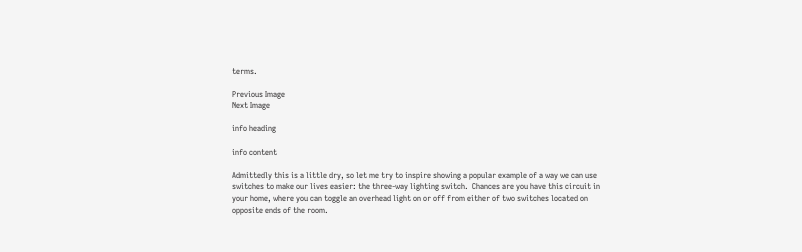terms.

Previous Image
Next Image

info heading

info content

Admittedly this is a little dry, so let me try to inspire showing a popular example of a way we can use switches to make our lives easier: the three-way lighting switch.  Chances are you have this circuit in your home, where you can toggle an overhead light on or off from either of two switches located on opposite ends of the room.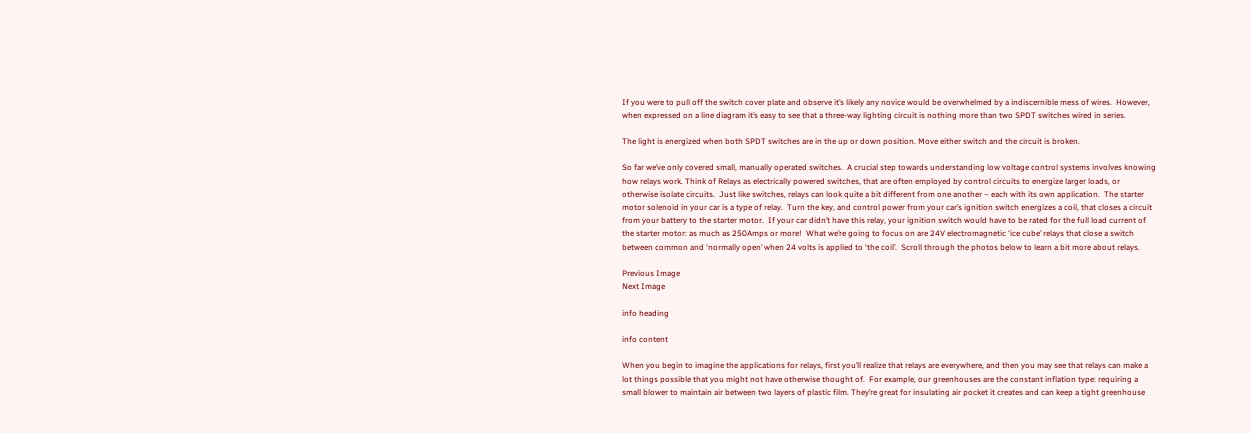If you were to pull off the switch cover plate and observe it’s likely any novice would be overwhelmed by a indiscernible mess of wires.  However, when expressed on a line diagram it’s easy to see that a three-way lighting circuit is nothing more than two SPDT switches wired in series.

The light is energized when both SPDT switches are in the up or down position. Move either switch and the circuit is broken.

So far we’ve only covered small, manually operated switches.  A crucial step towards understanding low voltage control systems involves knowing how relays work. Think of Relays as electrically powered switches, that are often employed by control circuits to energize larger loads, or otherwise isolate circuits.  Just like switches, relays can look quite a bit different from one another – each with its own application.  The starter motor solenoid in your car is a type of relay.  Turn the key, and control power from your car’s ignition switch energizes a coil, that closes a circuit from your battery to the starter motor.  If your car didn’t have this relay, your ignition switch would have to be rated for the full load current of the starter motor: as much as 250Amps or more!  What we’re going to focus on are 24V electromagnetic ‘ice cube’ relays that close a switch between common and ‘normally open’ when 24 volts is applied to ‘the coil’.  Scroll through the photos below to learn a bit more about relays.

Previous Image
Next Image

info heading

info content

When you begin to imagine the applications for relays, first you’ll realize that relays are everywhere, and then you may see that relays can make a lot things possible that you might not have otherwise thought of.  For example, our greenhouses are the constant inflation type: requiring a small blower to maintain air between two layers of plastic film. They’re great for insulating air pocket it creates and can keep a tight greenhouse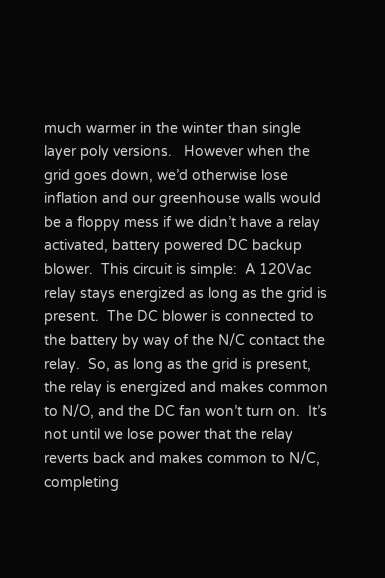much warmer in the winter than single layer poly versions.   However when the grid goes down, we’d otherwise lose inflation and our greenhouse walls would be a floppy mess if we didn’t have a relay activated, battery powered DC backup blower.  This circuit is simple:  A 120Vac relay stays energized as long as the grid is present.  The DC blower is connected to the battery by way of the N/C contact the relay.  So, as long as the grid is present, the relay is energized and makes common to N/O, and the DC fan won’t turn on.  It’s not until we lose power that the relay reverts back and makes common to N/C, completing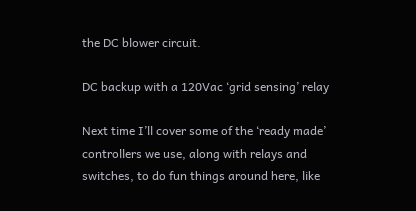the DC blower circuit.

DC backup with a 120Vac ‘grid sensing’ relay

Next time I’ll cover some of the ‘ready made’ controllers we use, along with relays and switches, to do fun things around here, like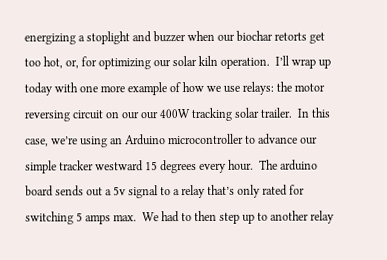energizing a stoplight and buzzer when our biochar retorts get too hot, or, for optimizing our solar kiln operation.  I’ll wrap up today with one more example of how we use relays: the motor reversing circuit on our our 400W tracking solar trailer.  In this case, we’re using an Arduino microcontroller to advance our simple tracker westward 15 degrees every hour.  The arduino board sends out a 5v signal to a relay that’s only rated for switching 5 amps max.  We had to then step up to another relay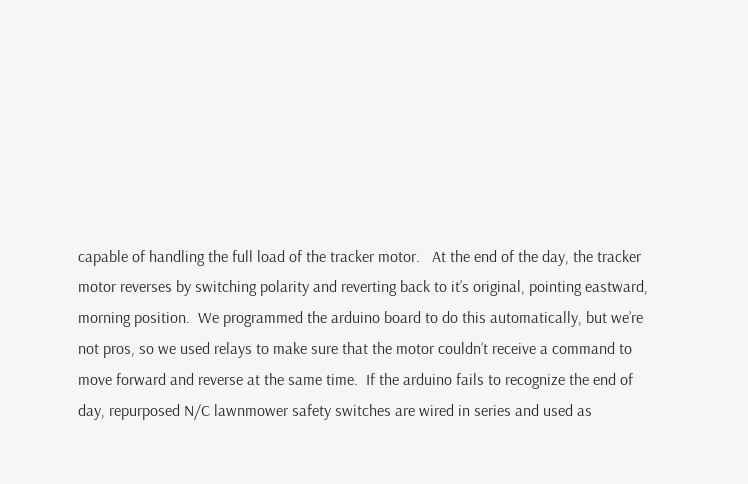capable of handling the full load of the tracker motor.   At the end of the day, the tracker motor reverses by switching polarity and reverting back to it’s original, pointing eastward, morning position.  We programmed the arduino board to do this automatically, but we’re not pros, so we used relays to make sure that the motor couldn’t receive a command to move forward and reverse at the same time.  If the arduino fails to recognize the end of day, repurposed N/C lawnmower safety switches are wired in series and used as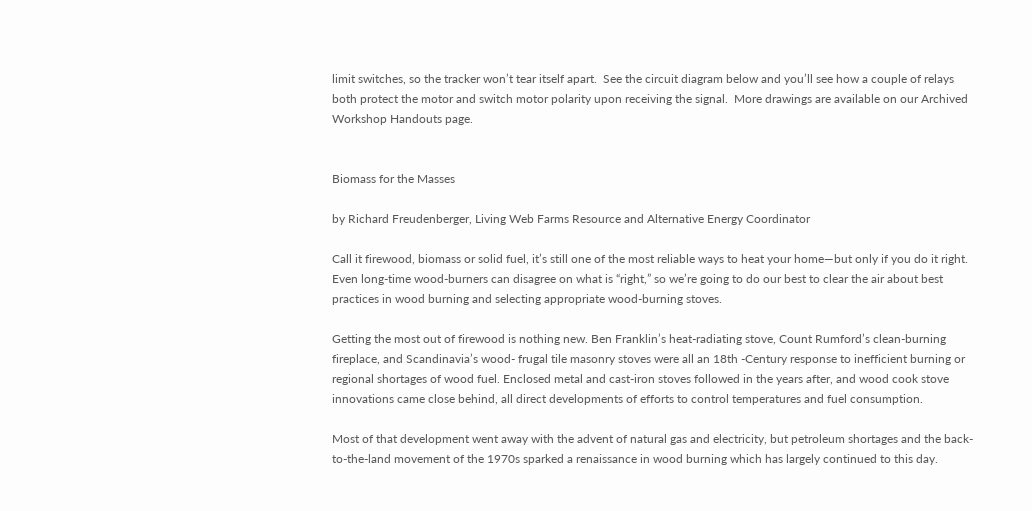limit switches, so the tracker won’t tear itself apart.  See the circuit diagram below and you’ll see how a couple of relays both protect the motor and switch motor polarity upon receiving the signal.  More drawings are available on our Archived Workshop Handouts page.


Biomass for the Masses

by Richard Freudenberger, Living Web Farms Resource and Alternative Energy Coordinator

Call it firewood, biomass or solid fuel, it’s still one of the most reliable ways to heat your home—but only if you do it right. Even long-time wood-burners can disagree on what is “right,” so we’re going to do our best to clear the air about best practices in wood burning and selecting appropriate wood-burning stoves.

Getting the most out of firewood is nothing new. Ben Franklin’s heat-radiating stove, Count Rumford’s clean-burning fireplace, and Scandinavia’s wood- frugal tile masonry stoves were all an 18th -Century response to inefficient burning or regional shortages of wood fuel. Enclosed metal and cast-iron stoves followed in the years after, and wood cook stove innovations came close behind, all direct developments of efforts to control temperatures and fuel consumption.

Most of that development went away with the advent of natural gas and electricity, but petroleum shortages and the back-to-the-land movement of the 1970s sparked a renaissance in wood burning which has largely continued to this day.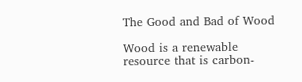The Good and Bad of Wood

Wood is a renewable resource that is carbon-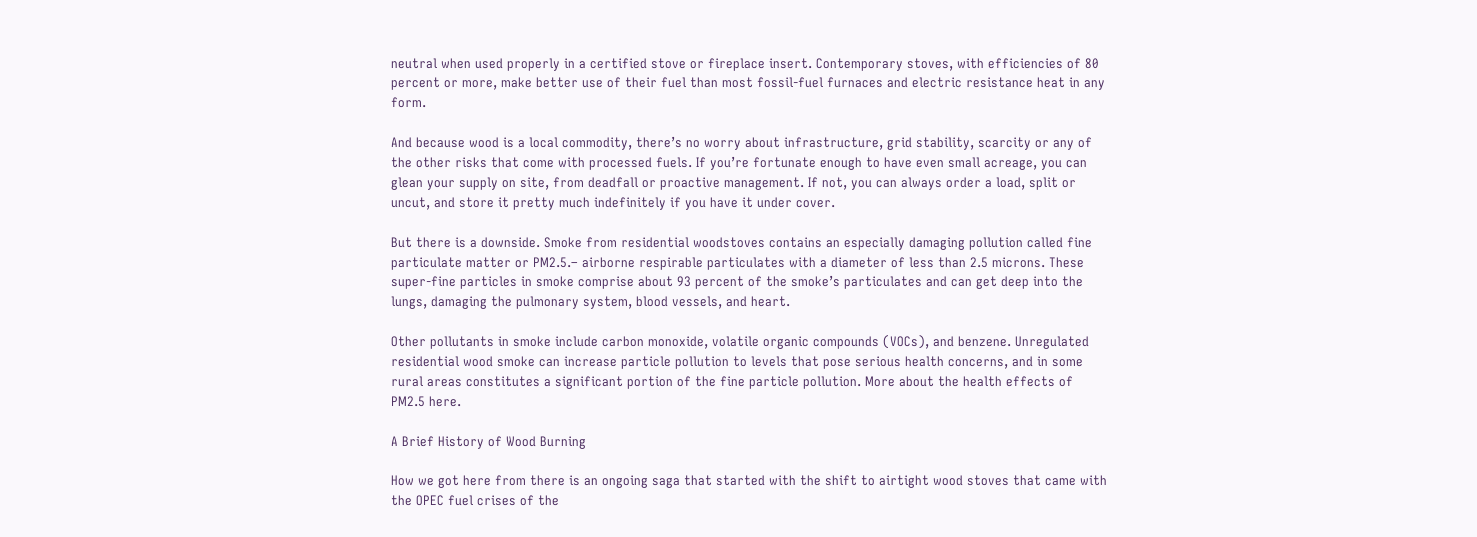neutral when used properly in a certified stove or fireplace insert. Contemporary stoves, with efficiencies of 80 percent or more, make better use of their fuel than most fossil-fuel furnaces and electric resistance heat in any form.

And because wood is a local commodity, there’s no worry about infrastructure, grid stability, scarcity or any of the other risks that come with processed fuels. If you’re fortunate enough to have even small acreage, you can glean your supply on site, from deadfall or proactive management. If not, you can always order a load, split or uncut, and store it pretty much indefinitely if you have it under cover.

But there is a downside. Smoke from residential woodstoves contains an especially damaging pollution called fine particulate matter or PM2.5.– airborne respirable particulates with a diameter of less than 2.5 microns. These super-fine particles in smoke comprise about 93 percent of the smoke’s particulates and can get deep into the lungs, damaging the pulmonary system, blood vessels, and heart.

Other pollutants in smoke include carbon monoxide, volatile organic compounds (VOCs), and benzene. Unregulated residential wood smoke can increase particle pollution to levels that pose serious health concerns, and in some rural areas constitutes a significant portion of the fine particle pollution. More about the health effects of PM2.5 here.

A Brief History of Wood Burning

How we got here from there is an ongoing saga that started with the shift to airtight wood stoves that came with the OPEC fuel crises of the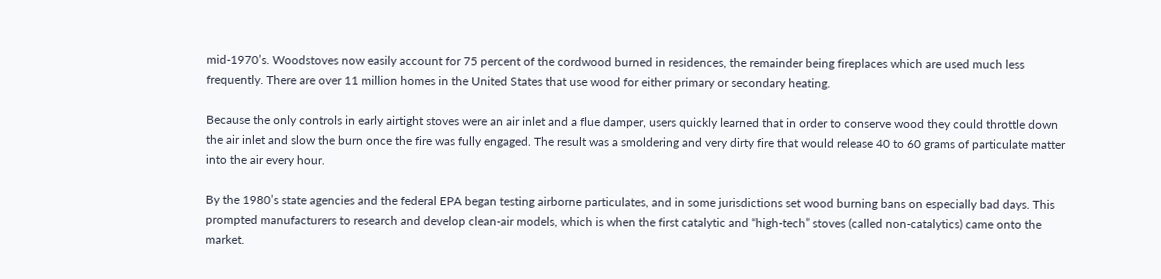mid-1970’s. Woodstoves now easily account for 75 percent of the cordwood burned in residences, the remainder being fireplaces which are used much less frequently. There are over 11 million homes in the United States that use wood for either primary or secondary heating.

Because the only controls in early airtight stoves were an air inlet and a flue damper, users quickly learned that in order to conserve wood they could throttle down the air inlet and slow the burn once the fire was fully engaged. The result was a smoldering and very dirty fire that would release 40 to 60 grams of particulate matter into the air every hour.

By the 1980’s state agencies and the federal EPA began testing airborne particulates, and in some jurisdictions set wood burning bans on especially bad days. This prompted manufacturers to research and develop clean-air models, which is when the first catalytic and “high-tech” stoves (called non-catalytics) came onto the market.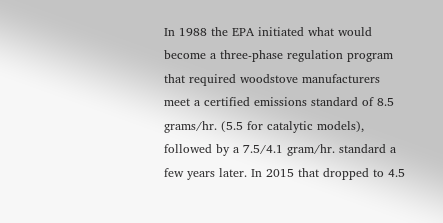In 1988 the EPA initiated what would become a three-phase regulation program that required woodstove manufacturers meet a certified emissions standard of 8.5 grams/hr. (5.5 for catalytic models), followed by a 7.5/4.1 gram/hr. standard a few years later. In 2015 that dropped to 4.5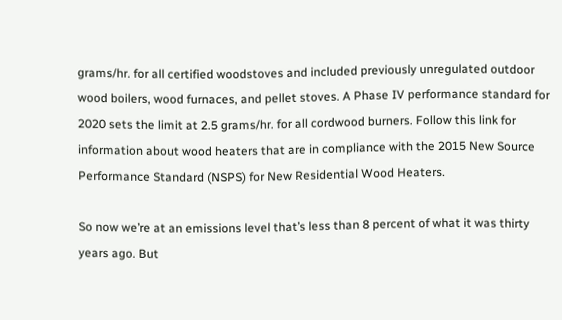grams/hr. for all certified woodstoves and included previously unregulated outdoor wood boilers, wood furnaces, and pellet stoves. A Phase IV performance standard for 2020 sets the limit at 2.5 grams/hr. for all cordwood burners. Follow this link for information about wood heaters that are in compliance with the 2015 New Source Performance Standard (NSPS) for New Residential Wood Heaters.

So now we’re at an emissions level that’s less than 8 percent of what it was thirty years ago. But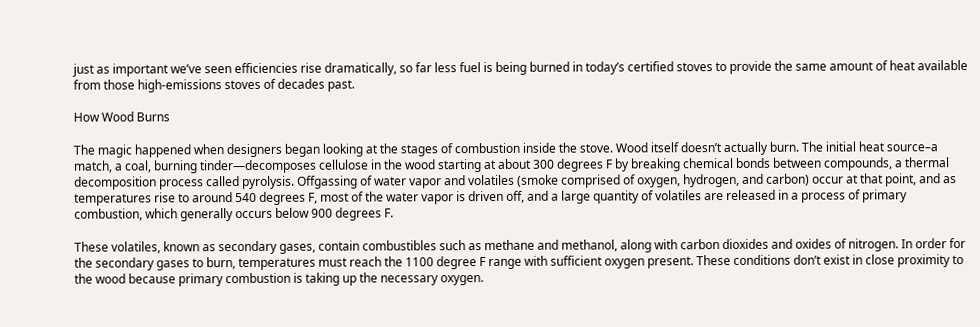just as important we’ve seen efficiencies rise dramatically, so far less fuel is being burned in today’s certified stoves to provide the same amount of heat available from those high-emissions stoves of decades past.

How Wood Burns

The magic happened when designers began looking at the stages of combustion inside the stove. Wood itself doesn’t actually burn. The initial heat source–a match, a coal, burning tinder—decomposes cellulose in the wood starting at about 300 degrees F by breaking chemical bonds between compounds, a thermal decomposition process called pyrolysis. Offgassing of water vapor and volatiles (smoke comprised of oxygen, hydrogen, and carbon) occur at that point, and as temperatures rise to around 540 degrees F, most of the water vapor is driven off, and a large quantity of volatiles are released in a process of primary combustion, which generally occurs below 900 degrees F.

These volatiles, known as secondary gases, contain combustibles such as methane and methanol, along with carbon dioxides and oxides of nitrogen. In order for the secondary gases to burn, temperatures must reach the 1100 degree F range with sufficient oxygen present. These conditions don’t exist in close proximity to the wood because primary combustion is taking up the necessary oxygen.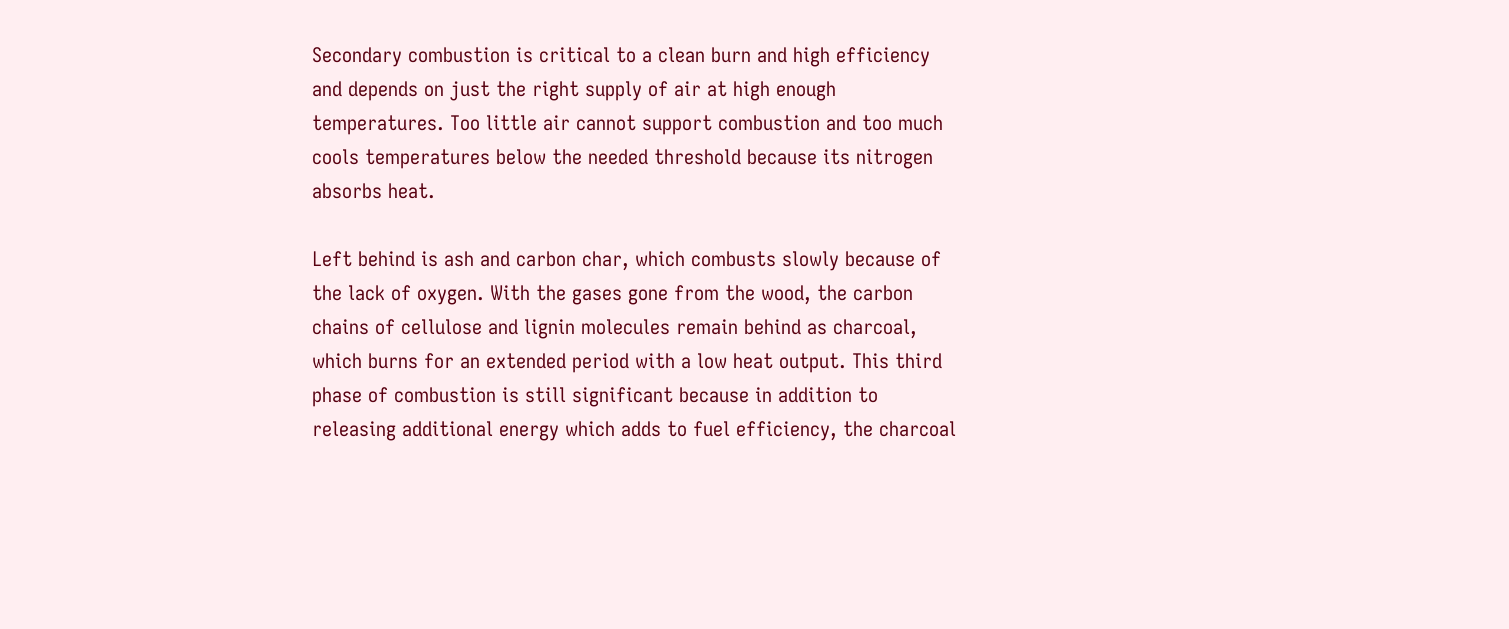Secondary combustion is critical to a clean burn and high efficiency and depends on just the right supply of air at high enough temperatures. Too little air cannot support combustion and too much cools temperatures below the needed threshold because its nitrogen absorbs heat.

Left behind is ash and carbon char, which combusts slowly because of the lack of oxygen. With the gases gone from the wood, the carbon chains of cellulose and lignin molecules remain behind as charcoal, which burns for an extended period with a low heat output. This third phase of combustion is still significant because in addition to releasing additional energy which adds to fuel efficiency, the charcoal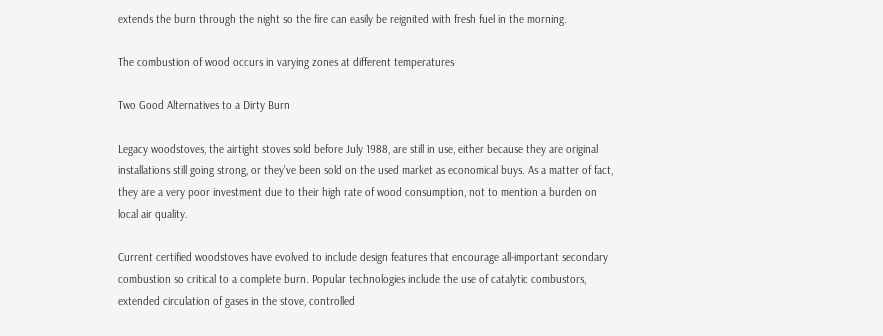extends the burn through the night so the fire can easily be reignited with fresh fuel in the morning.

The combustion of wood occurs in varying zones at different temperatures

Two Good Alternatives to a Dirty Burn

Legacy woodstoves, the airtight stoves sold before July 1988, are still in use, either because they are original installations still going strong, or they’ve been sold on the used market as economical buys. As a matter of fact, they are a very poor investment due to their high rate of wood consumption, not to mention a burden on local air quality.

Current certified woodstoves have evolved to include design features that encourage all-important secondary combustion so critical to a complete burn. Popular technologies include the use of catalytic combustors, extended circulation of gases in the stove, controlled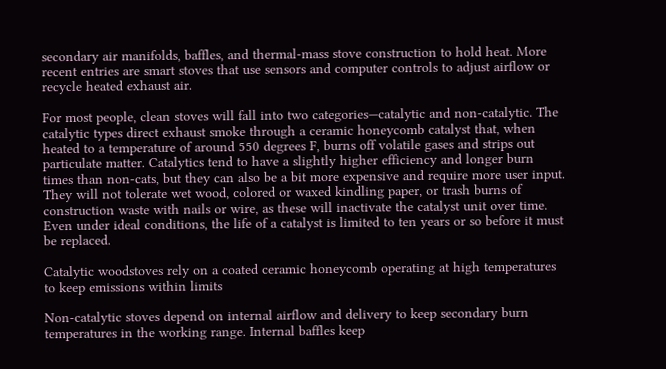secondary air manifolds, baffles, and thermal-mass stove construction to hold heat. More recent entries are smart stoves that use sensors and computer controls to adjust airflow or recycle heated exhaust air.

For most people, clean stoves will fall into two categories—catalytic and non-catalytic. The catalytic types direct exhaust smoke through a ceramic honeycomb catalyst that, when heated to a temperature of around 550 degrees F, burns off volatile gases and strips out particulate matter. Catalytics tend to have a slightly higher efficiency and longer burn times than non-cats, but they can also be a bit more expensive and require more user input. They will not tolerate wet wood, colored or waxed kindling paper, or trash burns of construction waste with nails or wire, as these will inactivate the catalyst unit over time. Even under ideal conditions, the life of a catalyst is limited to ten years or so before it must be replaced.

Catalytic woodstoves rely on a coated ceramic honeycomb operating at high temperatures to keep emissions within limits

Non-catalytic stoves depend on internal airflow and delivery to keep secondary burn temperatures in the working range. Internal baffles keep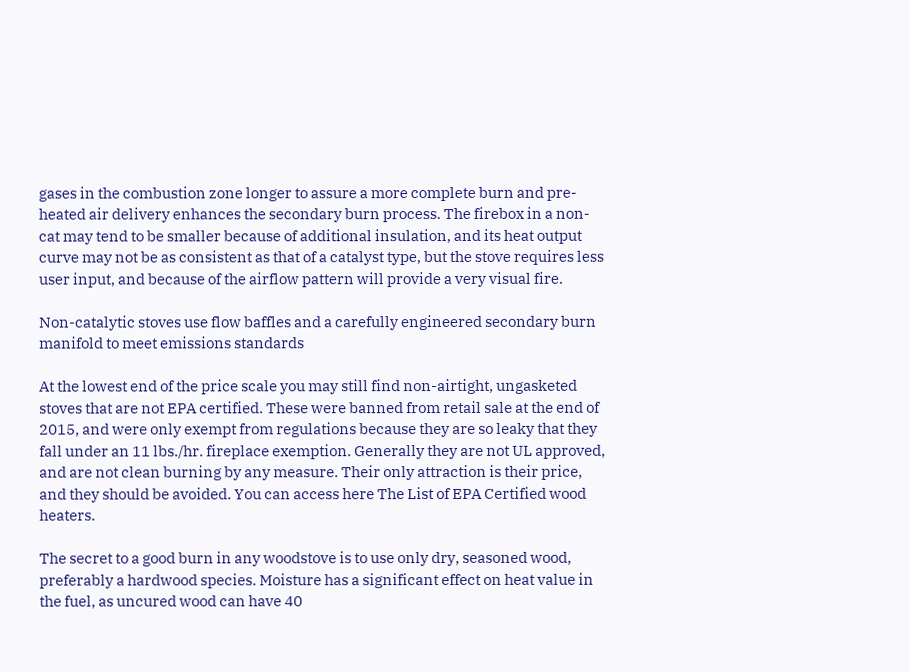gases in the combustion zone longer to assure a more complete burn and pre-heated air delivery enhances the secondary burn process. The firebox in a non-cat may tend to be smaller because of additional insulation, and its heat output curve may not be as consistent as that of a catalyst type, but the stove requires less user input, and because of the airflow pattern will provide a very visual fire.

Non-catalytic stoves use flow baffles and a carefully engineered secondary burn manifold to meet emissions standards

At the lowest end of the price scale you may still find non-airtight, ungasketed stoves that are not EPA certified. These were banned from retail sale at the end of 2015, and were only exempt from regulations because they are so leaky that they fall under an 11 lbs./hr. fireplace exemption. Generally they are not UL approved, and are not clean burning by any measure. Their only attraction is their price, and they should be avoided. You can access here The List of EPA Certified wood heaters.

The secret to a good burn in any woodstove is to use only dry, seasoned wood, preferably a hardwood species. Moisture has a significant effect on heat value in the fuel, as uncured wood can have 40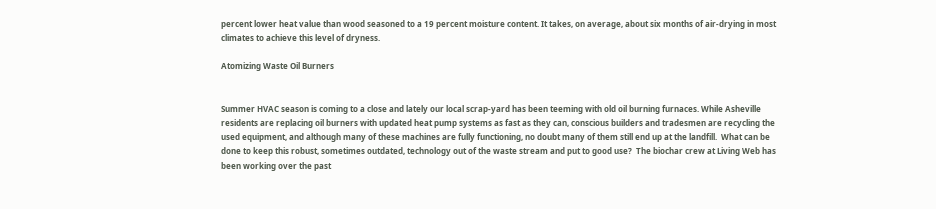percent lower heat value than wood seasoned to a 19 percent moisture content. It takes, on average, about six months of air-drying in most climates to achieve this level of dryness.

Atomizing Waste Oil Burners


Summer HVAC season is coming to a close and lately our local scrap-yard has been teeming with old oil burning furnaces. While Asheville residents are replacing oil burners with updated heat pump systems as fast as they can, conscious builders and tradesmen are recycling the used equipment, and although many of these machines are fully functioning, no doubt many of them still end up at the landfill.  What can be done to keep this robust, sometimes outdated, technology out of the waste stream and put to good use?  The biochar crew at Living Web has been working over the past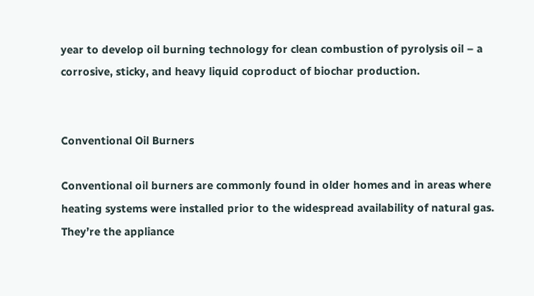year to develop oil burning technology for clean combustion of pyrolysis oil – a corrosive, sticky, and heavy liquid coproduct of biochar production.


Conventional Oil Burners

Conventional oil burners are commonly found in older homes and in areas where heating systems were installed prior to the widespread availability of natural gas.  They’re the appliance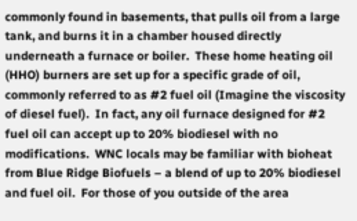commonly found in basements, that pulls oil from a large tank, and burns it in a chamber housed directly underneath a furnace or boiler.  These home heating oil (HHO) burners are set up for a specific grade of oil, commonly referred to as #2 fuel oil (Imagine the viscosity of diesel fuel).  In fact, any oil furnace designed for #2 fuel oil can accept up to 20% biodiesel with no modifications.  WNC locals may be familiar with bioheat from Blue Ridge Biofuels – a blend of up to 20% biodiesel and fuel oil.  For those of you outside of the area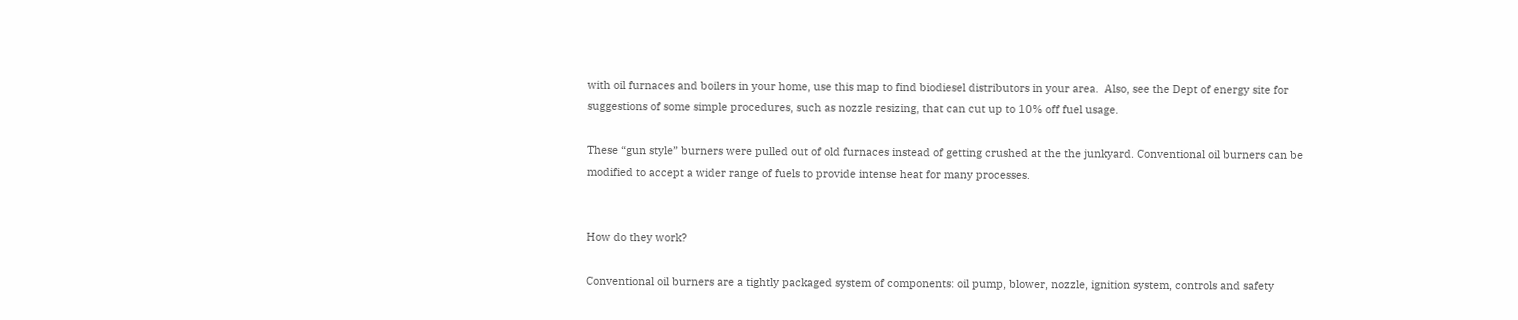with oil furnaces and boilers in your home, use this map to find biodiesel distributors in your area.  Also, see the Dept of energy site for suggestions of some simple procedures, such as nozzle resizing, that can cut up to 10% off fuel usage.

These “gun style” burners were pulled out of old furnaces instead of getting crushed at the the junkyard. Conventional oil burners can be modified to accept a wider range of fuels to provide intense heat for many processes.


How do they work?

Conventional oil burners are a tightly packaged system of components: oil pump, blower, nozzle, ignition system, controls and safety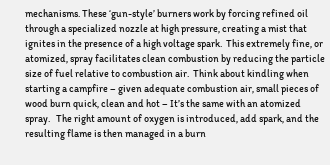mechanisms. These ‘gun-style’ burners work by forcing refined oil through a specialized nozzle at high pressure, creating a mist that ignites in the presence of a high voltage spark.  This extremely fine, or atomized, spray facilitates clean combustion by reducing the particle size of fuel relative to combustion air.  Think about kindling when starting a campfire – given adequate combustion air, small pieces of wood burn quick, clean and hot – It’s the same with an atomized spray.   The right amount of oxygen is introduced, add spark, and the resulting flame is then managed in a burn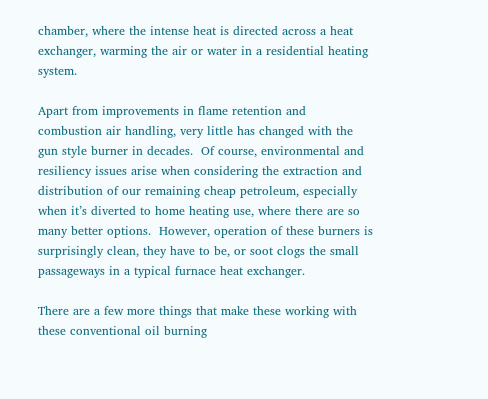chamber, where the intense heat is directed across a heat exchanger, warming the air or water in a residential heating system.

Apart from improvements in flame retention and combustion air handling, very little has changed with the gun style burner in decades.  Of course, environmental and resiliency issues arise when considering the extraction and distribution of our remaining cheap petroleum, especially when it’s diverted to home heating use, where there are so many better options.  However, operation of these burners is surprisingly clean, they have to be, or soot clogs the small passageways in a typical furnace heat exchanger.

There are a few more things that make these working with these conventional oil burning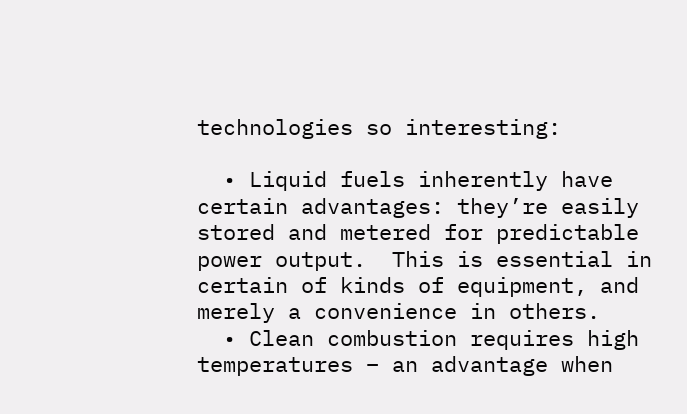technologies so interesting:

  • Liquid fuels inherently have certain advantages: they’re easily stored and metered for predictable power output.  This is essential in certain of kinds of equipment, and merely a convenience in others.
  • Clean combustion requires high temperatures – an advantage when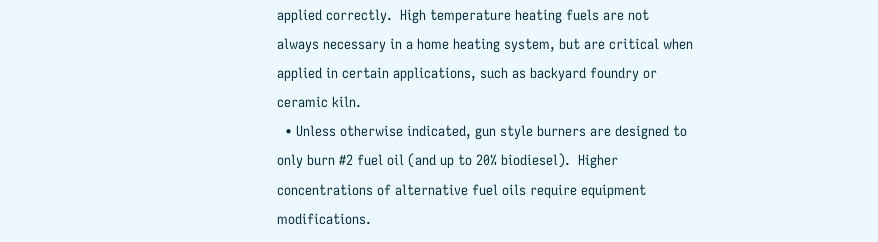applied correctly.  High temperature heating fuels are not always necessary in a home heating system, but are critical when applied in certain applications, such as backyard foundry or ceramic kiln.
  • Unless otherwise indicated, gun style burners are designed to only burn #2 fuel oil (and up to 20% biodiesel).  Higher concentrations of alternative fuel oils require equipment modifications.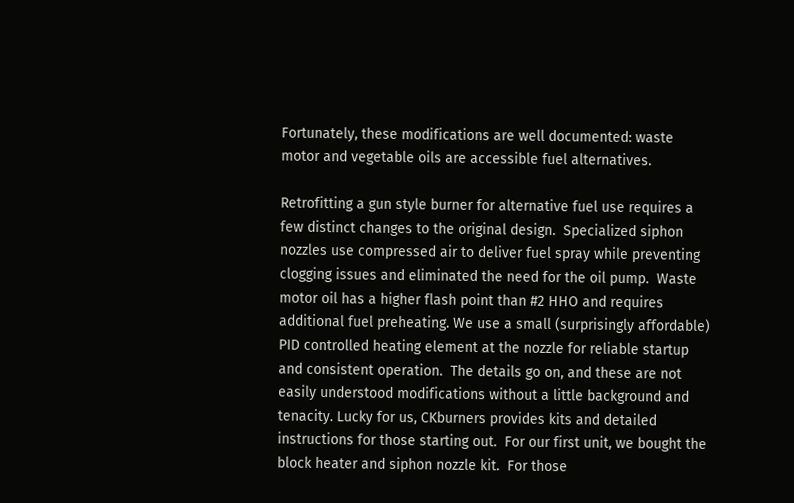Fortunately, these modifications are well documented: waste motor and vegetable oils are accessible fuel alternatives.

Retrofitting a gun style burner for alternative fuel use requires a few distinct changes to the original design.  Specialized siphon nozzles use compressed air to deliver fuel spray while preventing clogging issues and eliminated the need for the oil pump.  Waste motor oil has a higher flash point than #2 HHO and requires additional fuel preheating. We use a small (surprisingly affordable) PID controlled heating element at the nozzle for reliable startup and consistent operation.  The details go on, and these are not easily understood modifications without a little background and tenacity. Lucky for us, CKburners provides kits and detailed instructions for those starting out.  For our first unit, we bought the block heater and siphon nozzle kit.  For those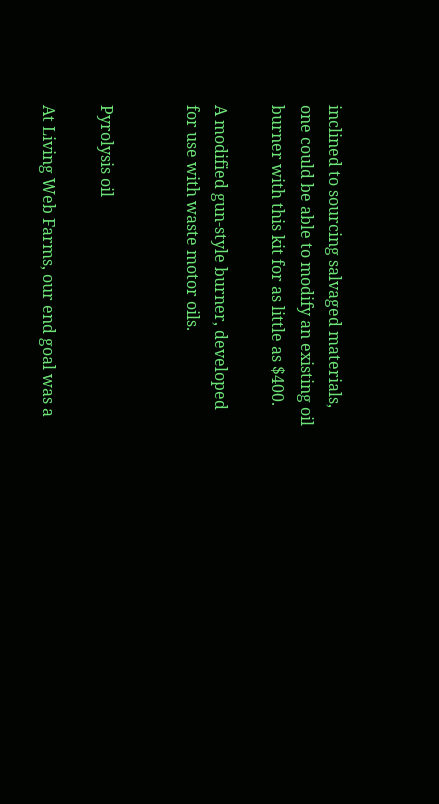inclined to sourcing salvaged materials, one could be able to modify an existing oil burner with this kit for as little as $400.

A modified gun-style burner, developed for use with waste motor oils.


Pyrolysis oil

At Living Web Farms, our end goal was a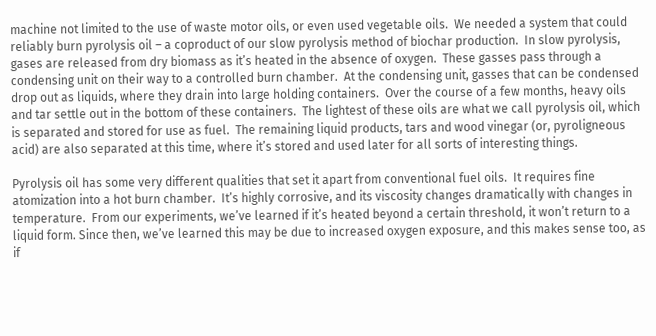machine not limited to the use of waste motor oils, or even used vegetable oils.  We needed a system that could reliably burn pyrolysis oil – a coproduct of our slow pyrolysis method of biochar production.  In slow pyrolysis, gases are released from dry biomass as it’s heated in the absence of oxygen.  These gasses pass through a condensing unit on their way to a controlled burn chamber.  At the condensing unit, gasses that can be condensed drop out as liquids, where they drain into large holding containers.  Over the course of a few months, heavy oils and tar settle out in the bottom of these containers.  The lightest of these oils are what we call pyrolysis oil, which is separated and stored for use as fuel.  The remaining liquid products, tars and wood vinegar (or, pyroligneous acid) are also separated at this time, where it’s stored and used later for all sorts of interesting things.

Pyrolysis oil has some very different qualities that set it apart from conventional fuel oils.  It requires fine atomization into a hot burn chamber.  It’s highly corrosive, and its viscosity changes dramatically with changes in temperature.  From our experiments, we’ve learned if it’s heated beyond a certain threshold, it won’t return to a liquid form. Since then, we’ve learned this may be due to increased oxygen exposure, and this makes sense too, as if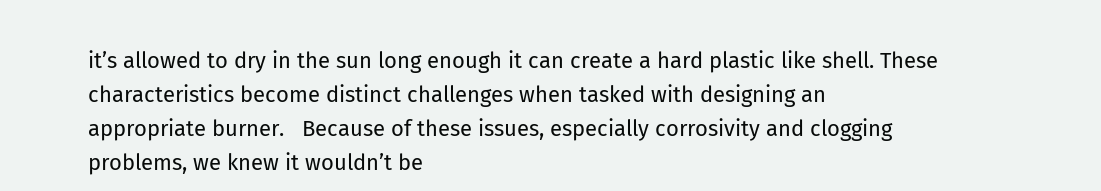it’s allowed to dry in the sun long enough it can create a hard plastic like shell. These characteristics become distinct challenges when tasked with designing an appropriate burner.   Because of these issues, especially corrosivity and clogging problems, we knew it wouldn’t be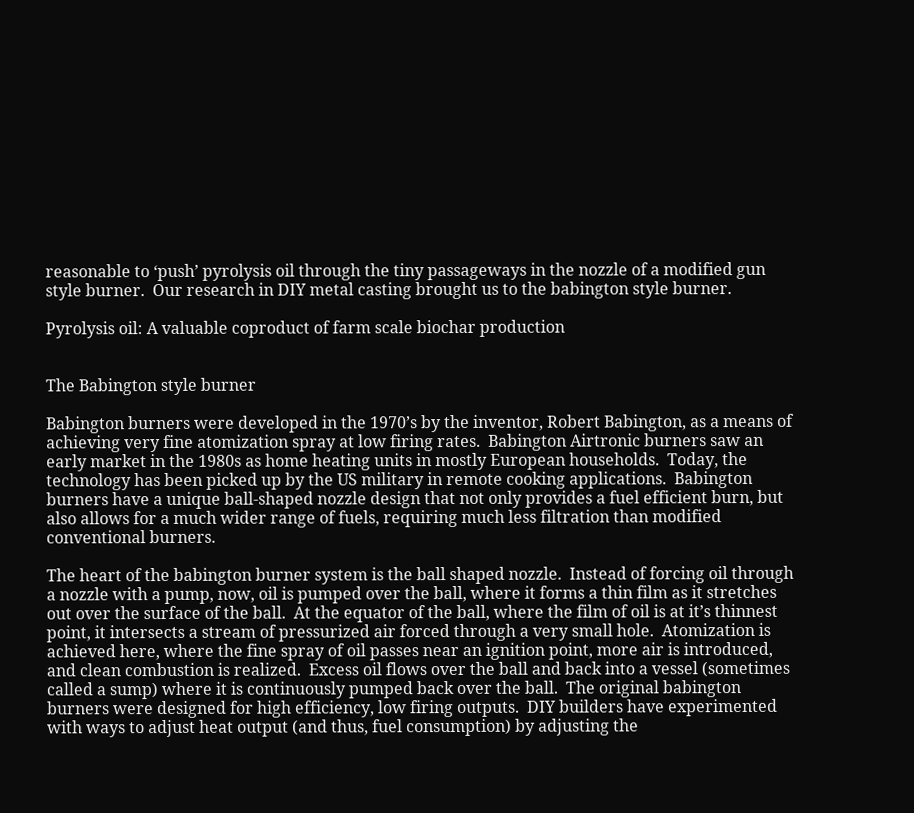reasonable to ‘push’ pyrolysis oil through the tiny passageways in the nozzle of a modified gun style burner.  Our research in DIY metal casting brought us to the babington style burner.

Pyrolysis oil: A valuable coproduct of farm scale biochar production


The Babington style burner

Babington burners were developed in the 1970’s by the inventor, Robert Babington, as a means of achieving very fine atomization spray at low firing rates.  Babington Airtronic burners saw an early market in the 1980s as home heating units in mostly European households.  Today, the technology has been picked up by the US military in remote cooking applications.  Babington burners have a unique ball-shaped nozzle design that not only provides a fuel efficient burn, but also allows for a much wider range of fuels, requiring much less filtration than modified conventional burners.

The heart of the babington burner system is the ball shaped nozzle.  Instead of forcing oil through a nozzle with a pump, now, oil is pumped over the ball, where it forms a thin film as it stretches out over the surface of the ball.  At the equator of the ball, where the film of oil is at it’s thinnest point, it intersects a stream of pressurized air forced through a very small hole.  Atomization is achieved here, where the fine spray of oil passes near an ignition point, more air is introduced, and clean combustion is realized.  Excess oil flows over the ball and back into a vessel (sometimes called a sump) where it is continuously pumped back over the ball.  The original babington burners were designed for high efficiency, low firing outputs.  DIY builders have experimented with ways to adjust heat output (and thus, fuel consumption) by adjusting the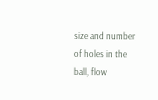size and number of holes in the ball, flow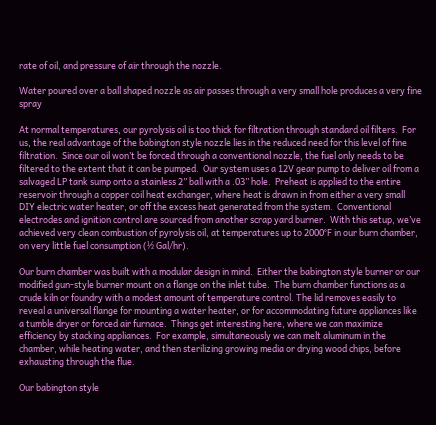rate of oil, and pressure of air through the nozzle.

Water poured over a ball shaped nozzle as air passes through a very small hole produces a very fine spray

At normal temperatures, our pyrolysis oil is too thick for filtration through standard oil filters.  For us, the real advantage of the babington style nozzle lies in the reduced need for this level of fine filtration.  Since our oil won’t be forced through a conventional nozzle, the fuel only needs to be filtered to the extent that it can be pumped.  Our system uses a 12V gear pump to deliver oil from a salvaged LP tank sump onto a stainless 2” ball with a .03” hole.  Preheat is applied to the entire reservoir through a copper coil heat exchanger, where heat is drawn in from either a very small DIY electric water heater, or off the excess heat generated from the system.  Conventional electrodes and ignition control are sourced from another scrap yard burner.  With this setup, we’ve achieved very clean combustion of pyrolysis oil, at temperatures up to 2000°F in our burn chamber, on very little fuel consumption (½ Gal/hr).

Our burn chamber was built with a modular design in mind.  Either the babington style burner or our modified gun-style burner mount on a flange on the inlet tube.  The burn chamber functions as a crude kiln or foundry with a modest amount of temperature control. The lid removes easily to reveal a universal flange for mounting a water heater, or for accommodating future appliances like a tumble dryer or forced air furnace.  Things get interesting here, where we can maximize efficiency by stacking appliances.  For example, simultaneously we can melt aluminum in the chamber, while heating water, and then sterilizing growing media or drying wood chips, before exhausting through the flue.

Our babington style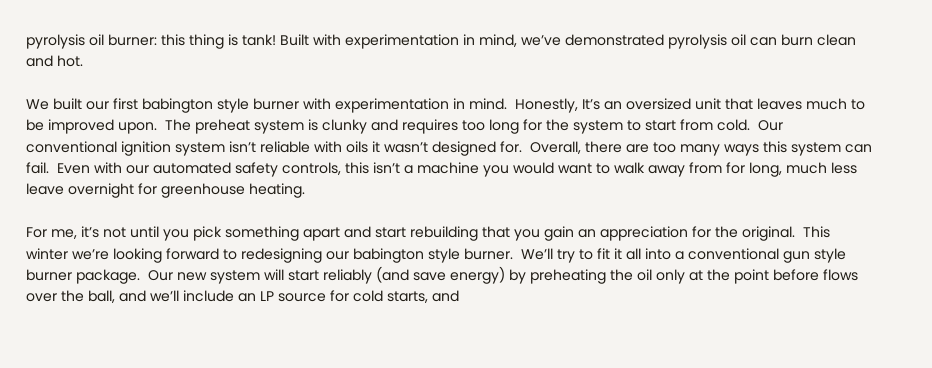pyrolysis oil burner: this thing is tank! Built with experimentation in mind, we’ve demonstrated pyrolysis oil can burn clean and hot.

We built our first babington style burner with experimentation in mind.  Honestly, It’s an oversized unit that leaves much to be improved upon.  The preheat system is clunky and requires too long for the system to start from cold.  Our conventional ignition system isn’t reliable with oils it wasn’t designed for.  Overall, there are too many ways this system can fail.  Even with our automated safety controls, this isn’t a machine you would want to walk away from for long, much less leave overnight for greenhouse heating.

For me, it’s not until you pick something apart and start rebuilding that you gain an appreciation for the original.  This winter we’re looking forward to redesigning our babington style burner.  We’ll try to fit it all into a conventional gun style burner package.  Our new system will start reliably (and save energy) by preheating the oil only at the point before flows over the ball, and we’ll include an LP source for cold starts, and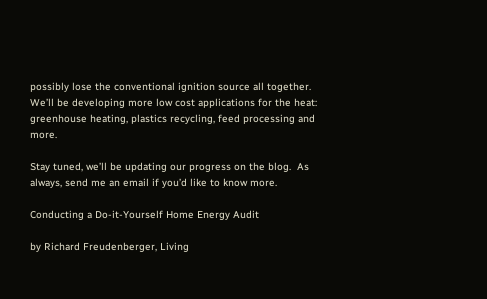possibly lose the conventional ignition source all together.  We’ll be developing more low cost applications for the heat: greenhouse heating, plastics recycling, feed processing and more.

Stay tuned, we’ll be updating our progress on the blog.  As always, send me an email if you’d like to know more.

Conducting a Do-it-Yourself Home Energy Audit

by Richard Freudenberger, Living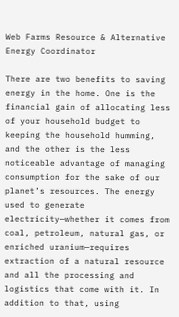Web Farms Resource & Alternative Energy Coordinator

There are two benefits to saving energy in the home. One is the financial gain of allocating less of your household budget to keeping the household humming, and the other is the less noticeable advantage of managing consumption for the sake of our planet’s resources. The energy used to generate electricity—whether it comes from coal, petroleum, natural gas, or enriched uranium—requires extraction of a natural resource and all the processing and logistics that come with it. In addition to that, using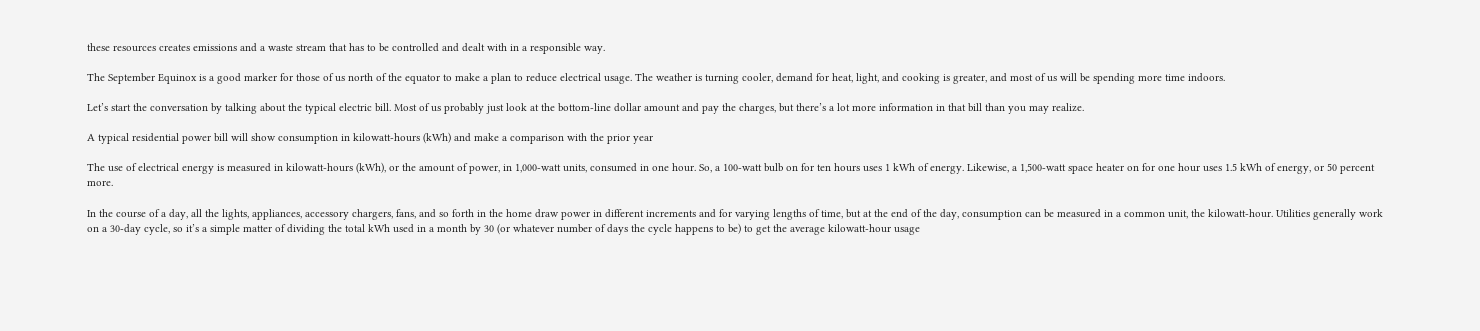these resources creates emissions and a waste stream that has to be controlled and dealt with in a responsible way.

The September Equinox is a good marker for those of us north of the equator to make a plan to reduce electrical usage. The weather is turning cooler, demand for heat, light, and cooking is greater, and most of us will be spending more time indoors.

Let’s start the conversation by talking about the typical electric bill. Most of us probably just look at the bottom-line dollar amount and pay the charges, but there’s a lot more information in that bill than you may realize.

A typical residential power bill will show consumption in kilowatt-hours (kWh) and make a comparison with the prior year

The use of electrical energy is measured in kilowatt-hours (kWh), or the amount of power, in 1,000-watt units, consumed in one hour. So, a 100-watt bulb on for ten hours uses 1 kWh of energy. Likewise, a 1,500-watt space heater on for one hour uses 1.5 kWh of energy, or 50 percent more.

In the course of a day, all the lights, appliances, accessory chargers, fans, and so forth in the home draw power in different increments and for varying lengths of time, but at the end of the day, consumption can be measured in a common unit, the kilowatt-hour. Utilities generally work on a 30-day cycle, so it’s a simple matter of dividing the total kWh used in a month by 30 (or whatever number of days the cycle happens to be) to get the average kilowatt-hour usage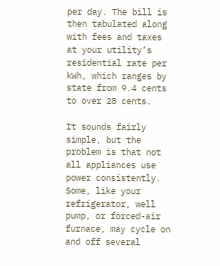per day. The bill is then tabulated along with fees and taxes at your utility’s residential rate per kWh, which ranges by state from 9.4 cents to over 28 cents.

It sounds fairly simple, but the problem is that not all appliances use power consistently. Some, like your refrigerator, well pump, or forced-air furnace, may cycle on and off several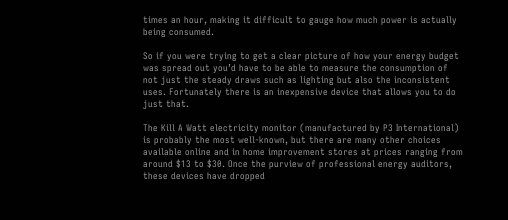times an hour, making it difficult to gauge how much power is actually being consumed.

So if you were trying to get a clear picture of how your energy budget was spread out you’d have to be able to measure the consumption of not just the steady draws such as lighting but also the inconsistent uses. Fortunately there is an inexpensive device that allows you to do just that.

The Kill A Watt electricity monitor (manufactured by P3 International) is probably the most well-known, but there are many other choices available online and in home improvement stores at prices ranging from around $13 to $30. Once the purview of professional energy auditors, these devices have dropped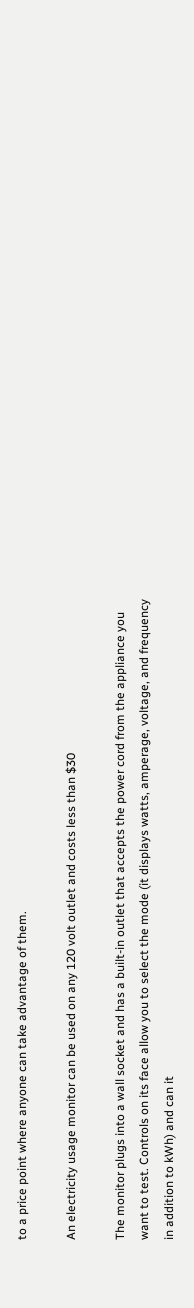to a price point where anyone can take advantage of them.

An electricity usage monitor can be used on any 120 volt outlet and costs less than $30

The monitor plugs into a wall socket and has a built-in outlet that accepts the power cord from the appliance you want to test. Controls on its face allow you to select the mode (it displays watts, amperage, voltage, and frequency in addition to kWh) and can it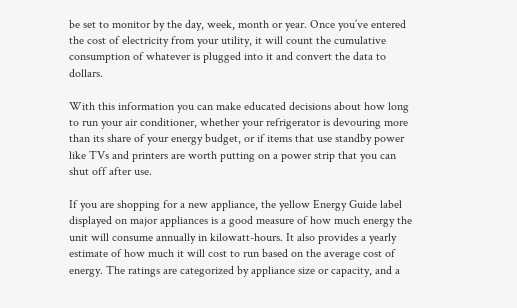be set to monitor by the day, week, month or year. Once you’ve entered the cost of electricity from your utility, it will count the cumulative consumption of whatever is plugged into it and convert the data to dollars.

With this information you can make educated decisions about how long to run your air conditioner, whether your refrigerator is devouring more than its share of your energy budget, or if items that use standby power like TVs and printers are worth putting on a power strip that you can shut off after use.

If you are shopping for a new appliance, the yellow Energy Guide label displayed on major appliances is a good measure of how much energy the unit will consume annually in kilowatt-hours. It also provides a yearly estimate of how much it will cost to run based on the average cost of energy. The ratings are categorized by appliance size or capacity, and a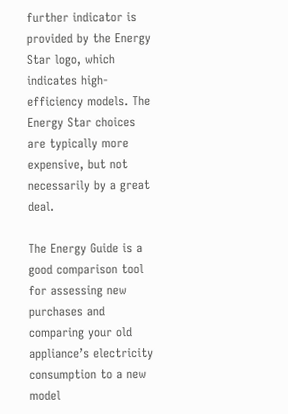further indicator is provided by the Energy Star logo, which indicates high-efficiency models. The Energy Star choices are typically more expensive, but not necessarily by a great deal.

The Energy Guide is a good comparison tool for assessing new purchases and comparing your old appliance’s electricity consumption to a new model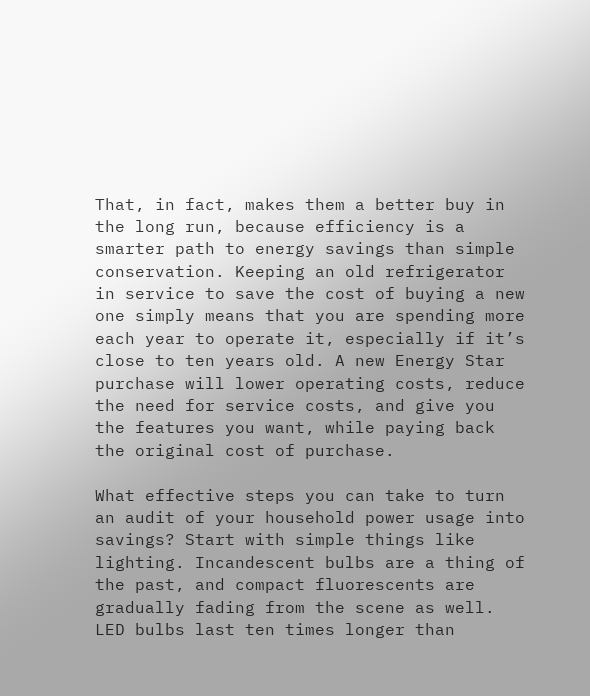That, in fact, makes them a better buy in the long run, because efficiency is a smarter path to energy savings than simple conservation. Keeping an old refrigerator in service to save the cost of buying a new one simply means that you are spending more each year to operate it, especially if it’s close to ten years old. A new Energy Star purchase will lower operating costs, reduce the need for service costs, and give you the features you want, while paying back the original cost of purchase.

What effective steps you can take to turn an audit of your household power usage into savings? Start with simple things like lighting. Incandescent bulbs are a thing of the past, and compact fluorescents are gradually fading from the scene as well. LED bulbs last ten times longer than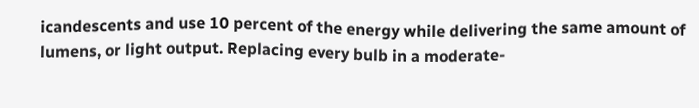icandescents and use 10 percent of the energy while delivering the same amount of lumens, or light output. Replacing every bulb in a moderate-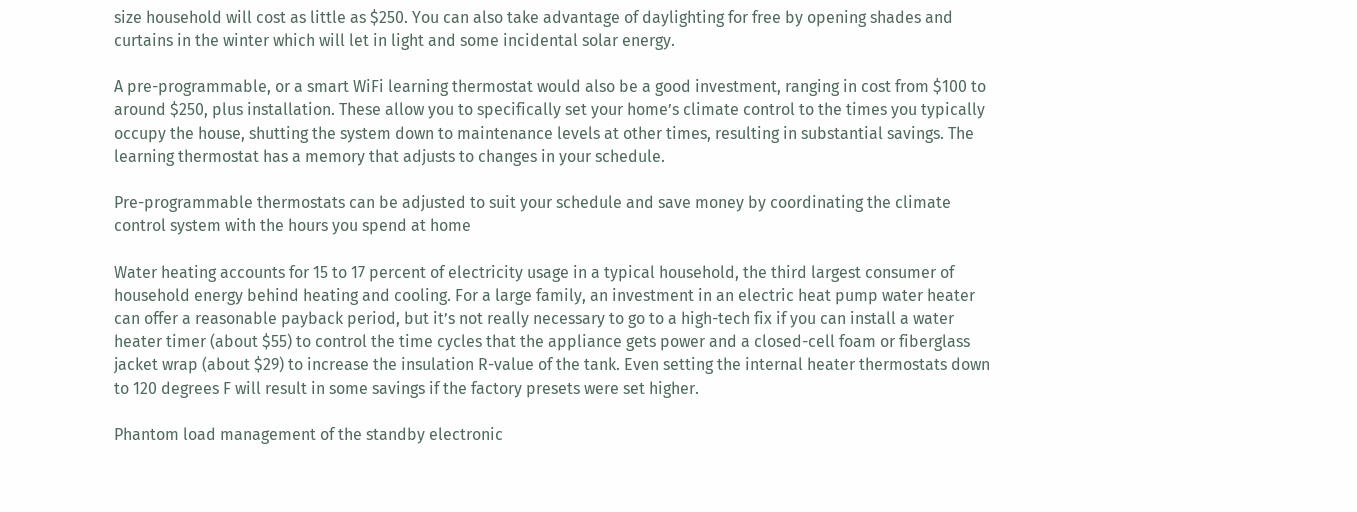size household will cost as little as $250. You can also take advantage of daylighting for free by opening shades and curtains in the winter which will let in light and some incidental solar energy.

A pre-programmable, or a smart WiFi learning thermostat would also be a good investment, ranging in cost from $100 to around $250, plus installation. These allow you to specifically set your home’s climate control to the times you typically occupy the house, shutting the system down to maintenance levels at other times, resulting in substantial savings. The learning thermostat has a memory that adjusts to changes in your schedule.

Pre-programmable thermostats can be adjusted to suit your schedule and save money by coordinating the climate control system with the hours you spend at home

Water heating accounts for 15 to 17 percent of electricity usage in a typical household, the third largest consumer of household energy behind heating and cooling. For a large family, an investment in an electric heat pump water heater can offer a reasonable payback period, but it’s not really necessary to go to a high-tech fix if you can install a water heater timer (about $55) to control the time cycles that the appliance gets power and a closed-cell foam or fiberglass jacket wrap (about $29) to increase the insulation R-value of the tank. Even setting the internal heater thermostats down to 120 degrees F will result in some savings if the factory presets were set higher.

Phantom load management of the standby electronic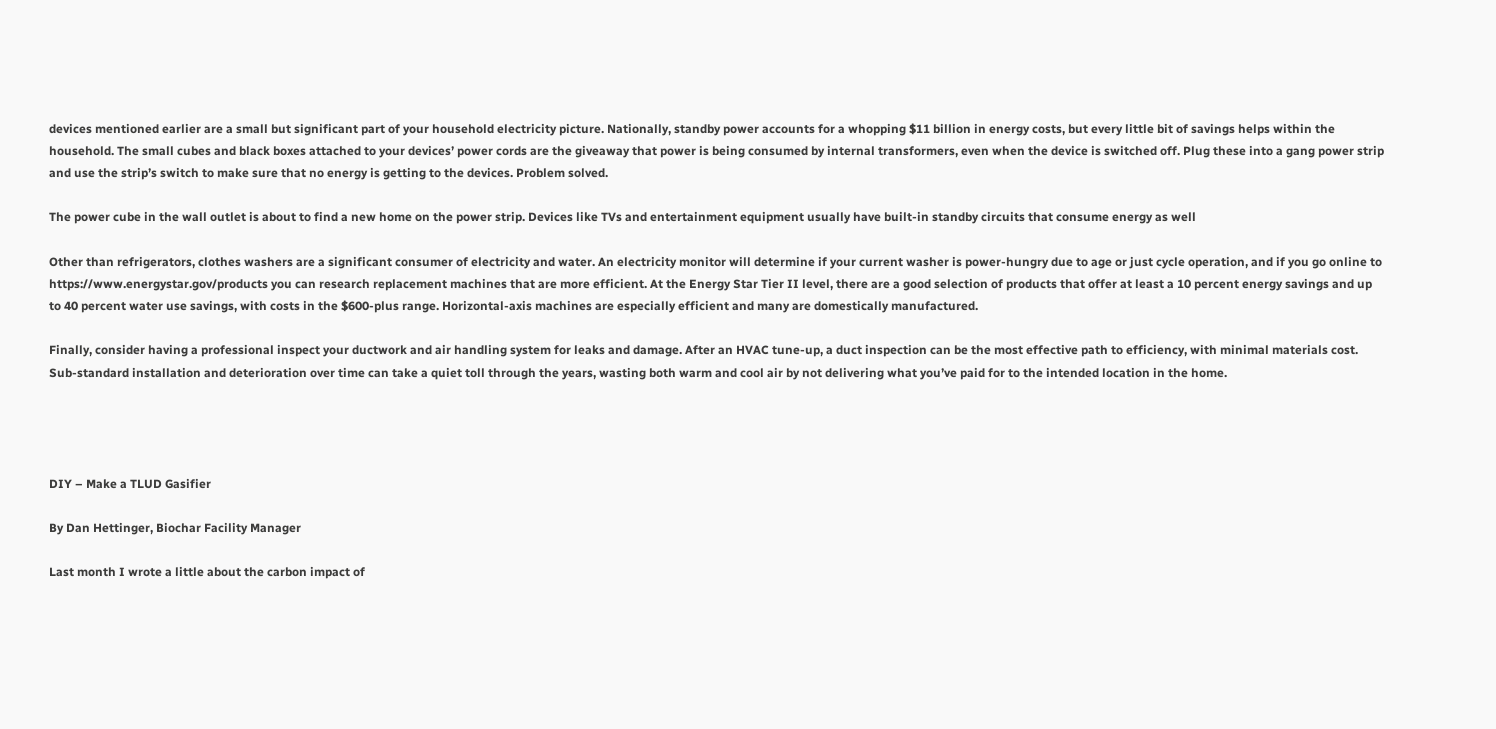devices mentioned earlier are a small but significant part of your household electricity picture. Nationally, standby power accounts for a whopping $11 billion in energy costs, but every little bit of savings helps within the household. The small cubes and black boxes attached to your devices’ power cords are the giveaway that power is being consumed by internal transformers, even when the device is switched off. Plug these into a gang power strip and use the strip’s switch to make sure that no energy is getting to the devices. Problem solved.

The power cube in the wall outlet is about to find a new home on the power strip. Devices like TVs and entertainment equipment usually have built-in standby circuits that consume energy as well

Other than refrigerators, clothes washers are a significant consumer of electricity and water. An electricity monitor will determine if your current washer is power-hungry due to age or just cycle operation, and if you go online to https://www.energystar.gov/products you can research replacement machines that are more efficient. At the Energy Star Tier II level, there are a good selection of products that offer at least a 10 percent energy savings and up to 40 percent water use savings, with costs in the $600-plus range. Horizontal-axis machines are especially efficient and many are domestically manufactured.

Finally, consider having a professional inspect your ductwork and air handling system for leaks and damage. After an HVAC tune-up, a duct inspection can be the most effective path to efficiency, with minimal materials cost. Sub-standard installation and deterioration over time can take a quiet toll through the years, wasting both warm and cool air by not delivering what you’ve paid for to the intended location in the home.




DIY – Make a TLUD Gasifier

By Dan Hettinger, Biochar Facility Manager

Last month I wrote a little about the carbon impact of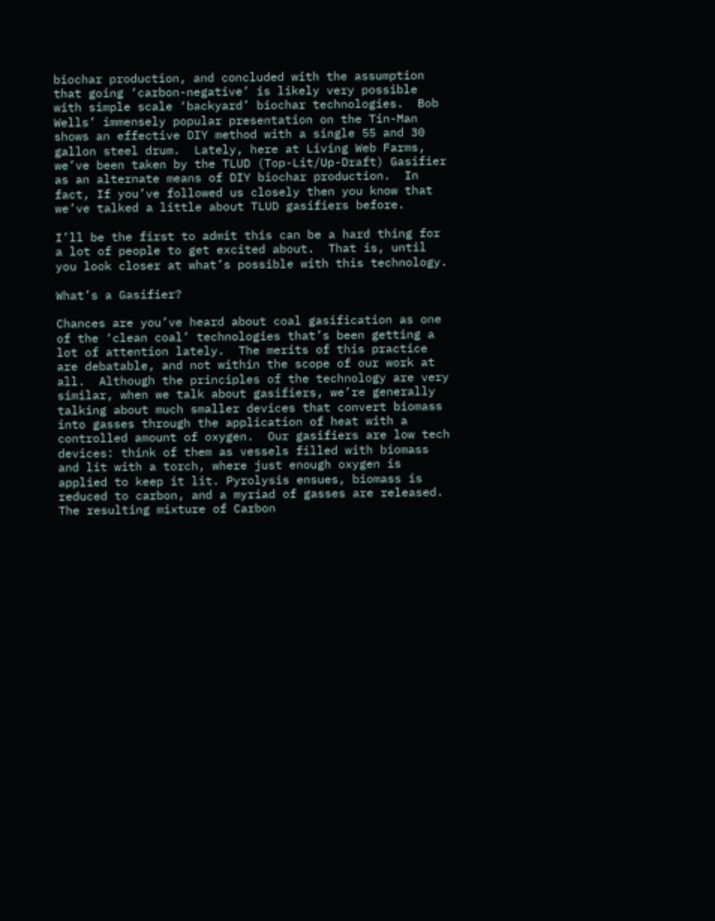biochar production, and concluded with the assumption that going ‘carbon-negative’ is likely very possible with simple scale ‘backyard’ biochar technologies.  Bob Wells’ immensely popular presentation on the Tin-Man shows an effective DIY method with a single 55 and 30 gallon steel drum.  Lately, here at Living Web Farms, we’ve been taken by the TLUD (Top-Lit/Up-Draft) Gasifier as an alternate means of DIY biochar production.  In fact, If you’ve followed us closely then you know that we’ve talked a little about TLUD gasifiers before.

I’ll be the first to admit this can be a hard thing for a lot of people to get excited about.  That is, until you look closer at what’s possible with this technology.

What’s a Gasifier?

Chances are you’ve heard about coal gasification as one of the ‘clean coal’ technologies that’s been getting a lot of attention lately.  The merits of this practice are debatable, and not within the scope of our work at all.  Although the principles of the technology are very similar, when we talk about gasifiers, we’re generally talking about much smaller devices that convert biomass into gasses through the application of heat with a controlled amount of oxygen.  Our gasifiers are low tech devices: think of them as vessels filled with biomass and lit with a torch, where just enough oxygen is applied to keep it lit. Pyrolysis ensues, biomass is reduced to carbon, and a myriad of gasses are released. The resulting mixture of Carbon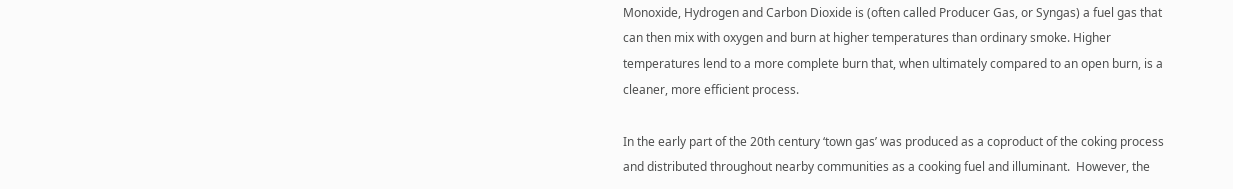Monoxide, Hydrogen and Carbon Dioxide is (often called Producer Gas, or Syngas) a fuel gas that can then mix with oxygen and burn at higher temperatures than ordinary smoke. Higher temperatures lend to a more complete burn that, when ultimately compared to an open burn, is a cleaner, more efficient process.

In the early part of the 20th century ‘town gas’ was produced as a coproduct of the coking process and distributed throughout nearby communities as a cooking fuel and illuminant.  However, the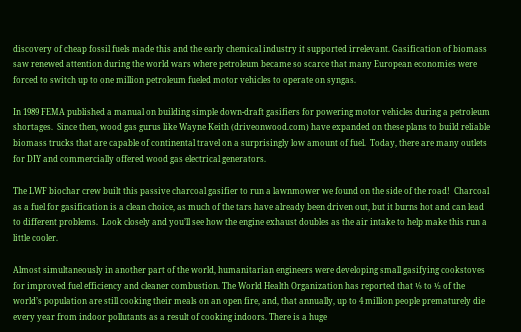discovery of cheap fossil fuels made this and the early chemical industry it supported irrelevant. Gasification of biomass saw renewed attention during the world wars where petroleum became so scarce that many European economies were forced to switch up to one million petroleum fueled motor vehicles to operate on syngas.

In 1989 FEMA published a manual on building simple down-draft gasifiers for powering motor vehicles during a petroleum shortages.  Since then, wood gas gurus like Wayne Keith (driveonwood.com) have expanded on these plans to build reliable biomass trucks that are capable of continental travel on a surprisingly low amount of fuel.  Today, there are many outlets for DIY and commercially offered wood gas electrical generators.

The LWF biochar crew built this passive charcoal gasifier to run a lawnmower we found on the side of the road!  Charcoal as a fuel for gasification is a clean choice, as much of the tars have already been driven out, but it burns hot and can lead to different problems.  Look closely and you’ll see how the engine exhaust doubles as the air intake to help make this run a little cooler.

Almost simultaneously in another part of the world, humanitarian engineers were developing small gasifying cookstoves for improved fuel efficiency and cleaner combustion. The World Health Organization has reported that ⅓ to ½ of the world’s population are still cooking their meals on an open fire, and, that annually, up to 4 million people prematurely die every year from indoor pollutants as a result of cooking indoors. There is a huge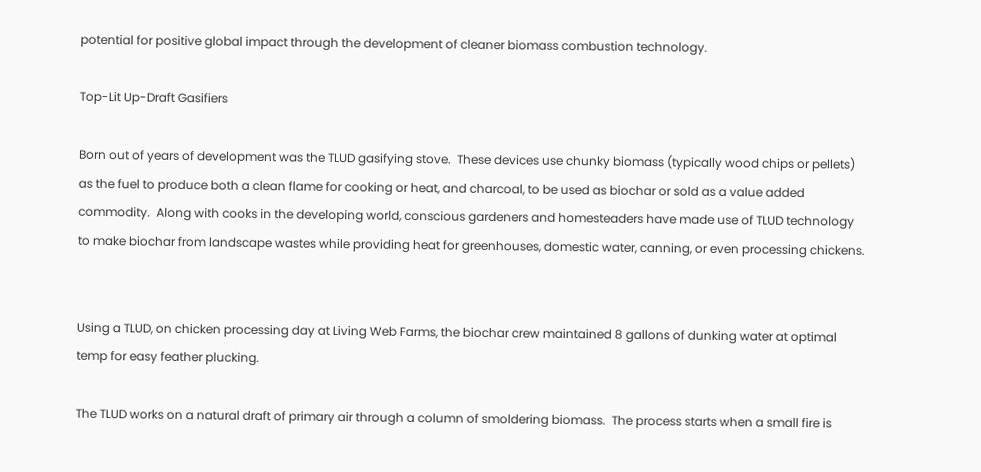potential for positive global impact through the development of cleaner biomass combustion technology.

Top-Lit Up-Draft Gasifiers

Born out of years of development was the TLUD gasifying stove.  These devices use chunky biomass (typically wood chips or pellets) as the fuel to produce both a clean flame for cooking or heat, and charcoal, to be used as biochar or sold as a value added commodity.  Along with cooks in the developing world, conscious gardeners and homesteaders have made use of TLUD technology to make biochar from landscape wastes while providing heat for greenhouses, domestic water, canning, or even processing chickens.


Using a TLUD, on chicken processing day at Living Web Farms, the biochar crew maintained 8 gallons of dunking water at optimal temp for easy feather plucking.

The TLUD works on a natural draft of primary air through a column of smoldering biomass.  The process starts when a small fire is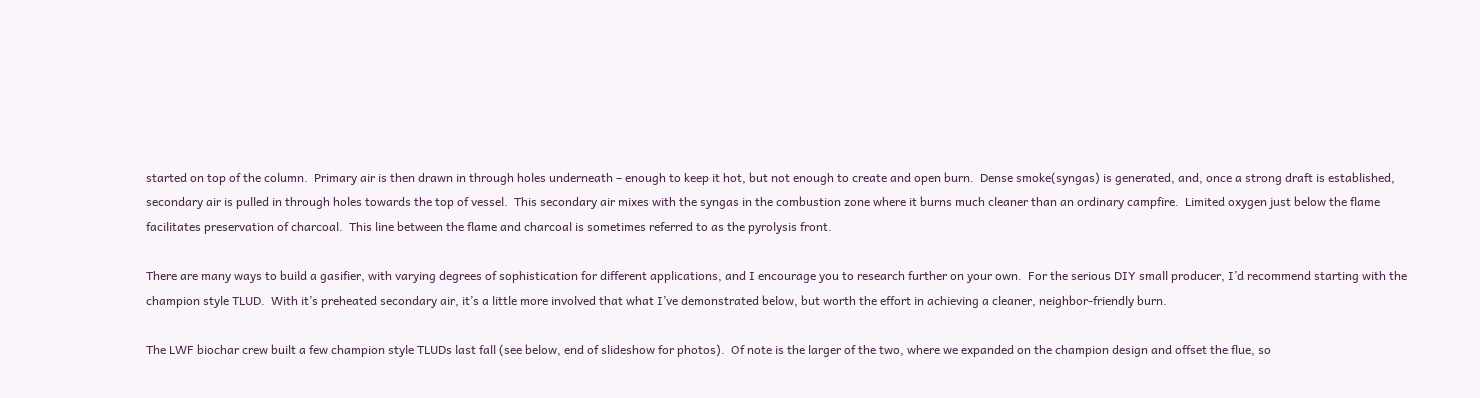started on top of the column.  Primary air is then drawn in through holes underneath – enough to keep it hot, but not enough to create and open burn.  Dense smoke(syngas) is generated, and, once a strong draft is established, secondary air is pulled in through holes towards the top of vessel.  This secondary air mixes with the syngas in the combustion zone where it burns much cleaner than an ordinary campfire.  Limited oxygen just below the flame facilitates preservation of charcoal.  This line between the flame and charcoal is sometimes referred to as the pyrolysis front.

There are many ways to build a gasifier, with varying degrees of sophistication for different applications, and I encourage you to research further on your own.  For the serious DIY small producer, I’d recommend starting with the champion style TLUD.  With it’s preheated secondary air, it’s a little more involved that what I’ve demonstrated below, but worth the effort in achieving a cleaner, neighbor-friendly burn.

The LWF biochar crew built a few champion style TLUDs last fall (see below, end of slideshow for photos).  Of note is the larger of the two, where we expanded on the champion design and offset the flue, so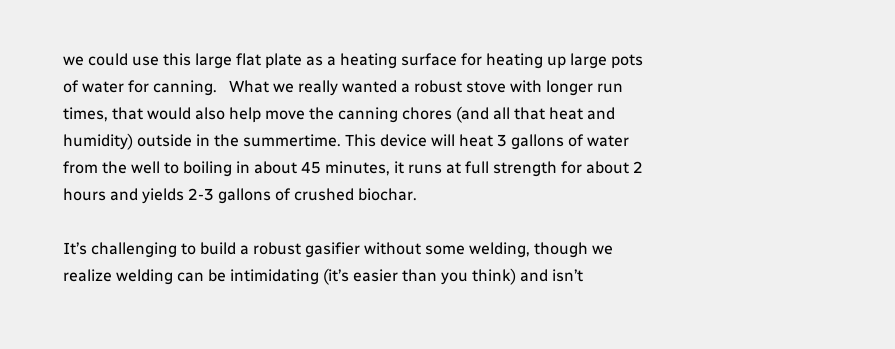we could use this large flat plate as a heating surface for heating up large pots of water for canning.   What we really wanted a robust stove with longer run times, that would also help move the canning chores (and all that heat and humidity) outside in the summertime. This device will heat 3 gallons of water from the well to boiling in about 45 minutes, it runs at full strength for about 2 hours and yields 2-3 gallons of crushed biochar.

It’s challenging to build a robust gasifier without some welding, though we realize welding can be intimidating (it’s easier than you think) and isn’t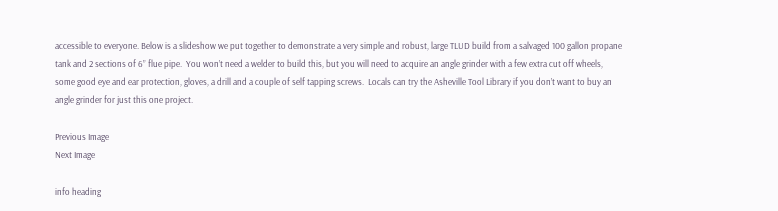accessible to everyone. Below is a slideshow we put together to demonstrate a very simple and robust, large TLUD build from a salvaged 100 gallon propane tank and 2 sections of 6” flue pipe.  You won’t need a welder to build this, but you will need to acquire an angle grinder with a few extra cut off wheels, some good eye and ear protection, gloves, a drill and a couple of self tapping screws.  Locals can try the Asheville Tool Library if you don’t want to buy an angle grinder for just this one project.

Previous Image
Next Image

info heading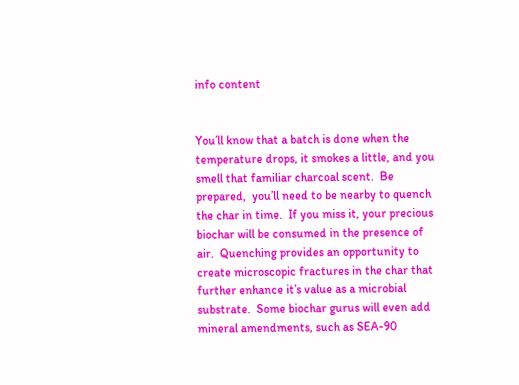info content


You’ll know that a batch is done when the temperature drops, it smokes a little, and you smell that familiar charcoal scent.  Be prepared,  you’ll need to be nearby to quench the char in time.  If you miss it, your precious biochar will be consumed in the presence of air.  Quenching provides an opportunity to create microscopic fractures in the char that further enhance it’s value as a microbial substrate.  Some biochar gurus will even add mineral amendments, such as SEA-90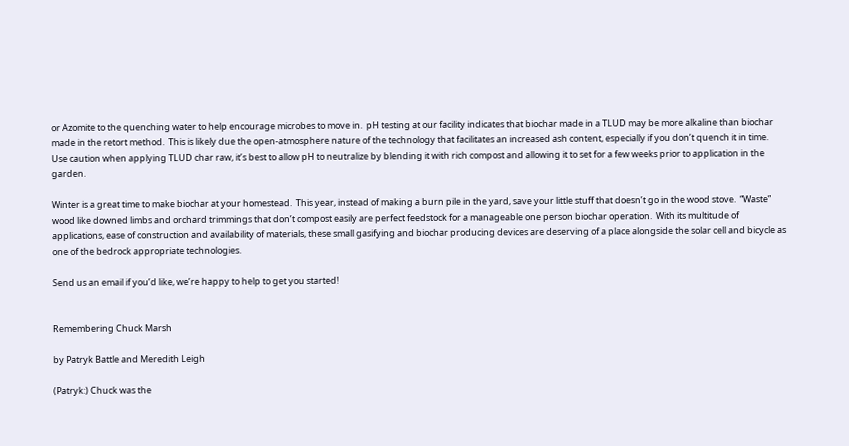or Azomite to the quenching water to help encourage microbes to move in.  pH testing at our facility indicates that biochar made in a TLUD may be more alkaline than biochar made in the retort method.  This is likely due the open-atmosphere nature of the technology that facilitates an increased ash content, especially if you don’t quench it in time.  Use caution when applying TLUD char raw, it’s best to allow pH to neutralize by blending it with rich compost and allowing it to set for a few weeks prior to application in the garden.

Winter is a great time to make biochar at your homestead.  This year, instead of making a burn pile in the yard, save your little stuff that doesn’t go in the wood stove.  “Waste” wood like downed limbs and orchard trimmings that don’t compost easily are perfect feedstock for a manageable one person biochar operation.  With its multitude of applications, ease of construction and availability of materials, these small gasifying and biochar producing devices are deserving of a place alongside the solar cell and bicycle as one of the bedrock appropriate technologies.

Send us an email if you’d like, we’re happy to help to get you started!


Remembering Chuck Marsh

by Patryk Battle and Meredith Leigh

(Patryk:) Chuck was the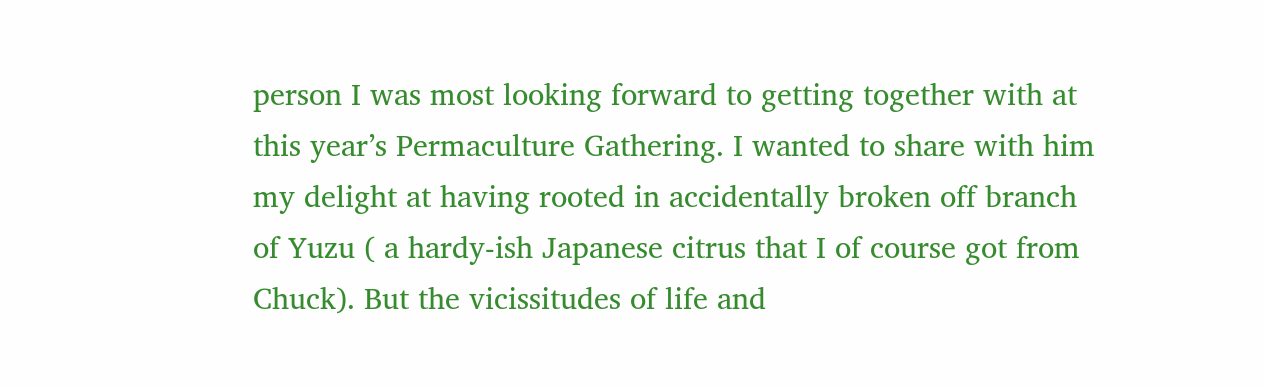person I was most looking forward to getting together with at this year’s Permaculture Gathering. I wanted to share with him my delight at having rooted in accidentally broken off branch of Yuzu ( a hardy-ish Japanese citrus that I of course got from Chuck). But the vicissitudes of life and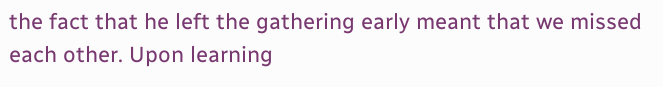the fact that he left the gathering early meant that we missed each other. Upon learning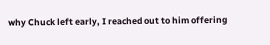why Chuck left early, I reached out to him offering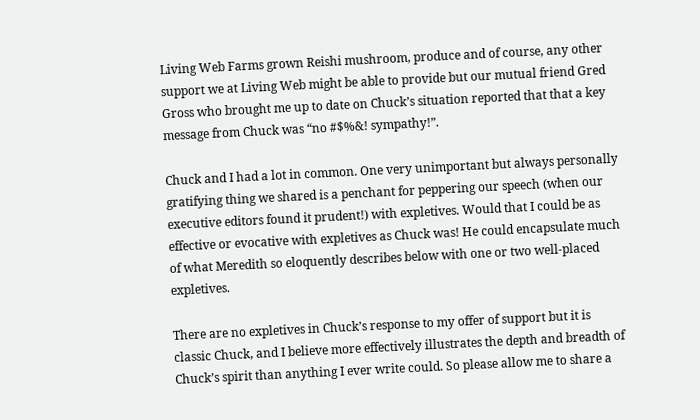Living Web Farms grown Reishi mushroom, produce and of course, any other support we at Living Web might be able to provide but our mutual friend Gred Gross who brought me up to date on Chuck’s situation reported that that a key message from Chuck was “no #$%&! sympathy!”.

Chuck and I had a lot in common. One very unimportant but always personally gratifying thing we shared is a penchant for peppering our speech (when our executive editors found it prudent!) with expletives. Would that I could be as effective or evocative with expletives as Chuck was! He could encapsulate much of what Meredith so eloquently describes below with one or two well-placed expletives.

There are no expletives in Chuck’s response to my offer of support but it is classic Chuck, and I believe more effectively illustrates the depth and breadth of Chuck’s spirit than anything I ever write could. So please allow me to share a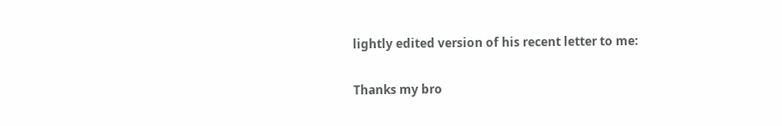lightly edited version of his recent letter to me:

Thanks my bro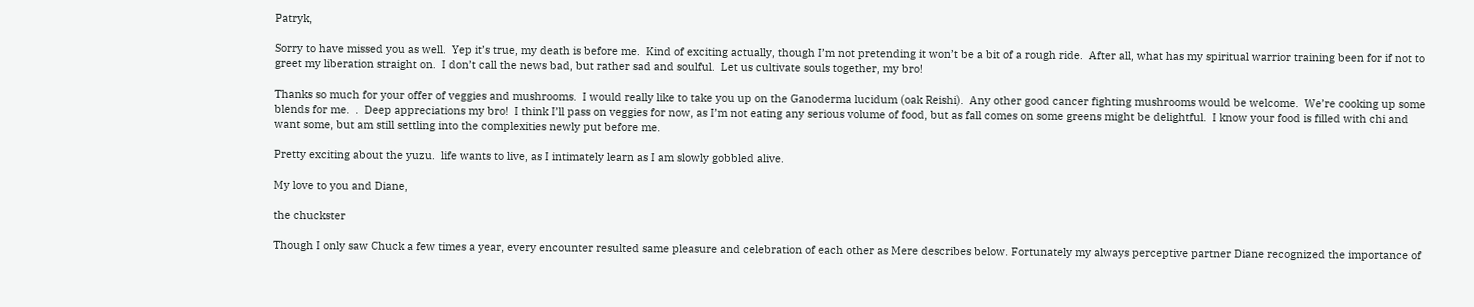Patryk,

Sorry to have missed you as well.  Yep it’s true, my death is before me.  Kind of exciting actually, though I’m not pretending it won’t be a bit of a rough ride.  After all, what has my spiritual warrior training been for if not to greet my liberation straight on.  I don’t call the news bad, but rather sad and soulful.  Let us cultivate souls together, my bro!

Thanks so much for your offer of veggies and mushrooms.  I would really like to take you up on the Ganoderma lucidum (oak Reishi).  Any other good cancer fighting mushrooms would be welcome.  We’re cooking up some blends for me.  .  Deep appreciations my bro!  I think I’ll pass on veggies for now, as I’m not eating any serious volume of food, but as fall comes on some greens might be delightful.  I know your food is filled with chi and want some, but am still settling into the complexities newly put before me.

Pretty exciting about the yuzu.  life wants to live, as I intimately learn as I am slowly gobbled alive.

My love to you and Diane,

the chuckster

Though I only saw Chuck a few times a year, every encounter resulted same pleasure and celebration of each other as Mere describes below. Fortunately my always perceptive partner Diane recognized the importance of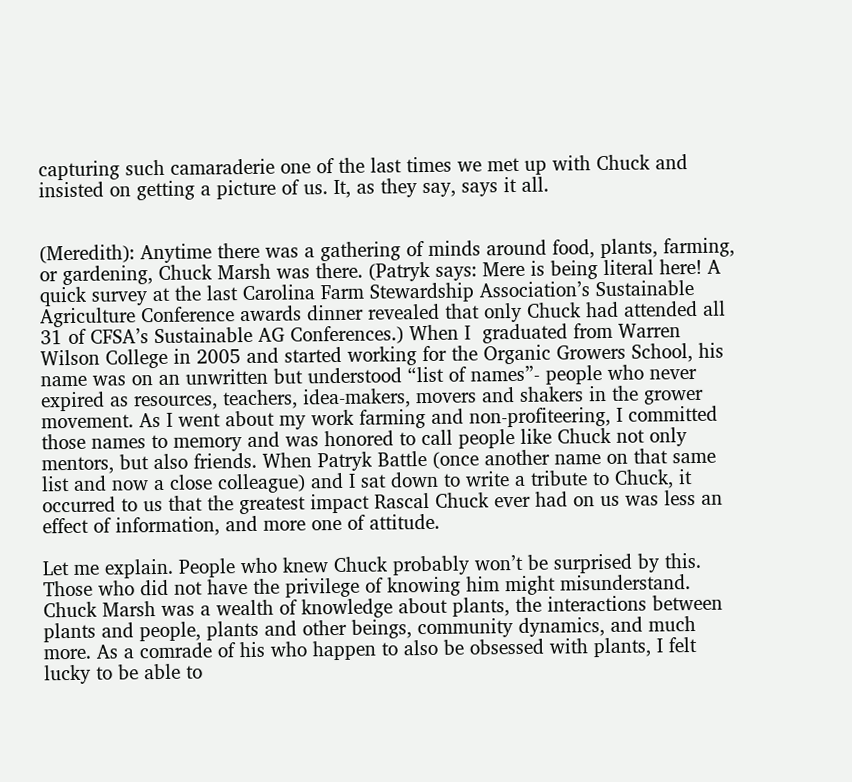capturing such camaraderie one of the last times we met up with Chuck and insisted on getting a picture of us. It, as they say, says it all.


(Meredith): Anytime there was a gathering of minds around food, plants, farming, or gardening, Chuck Marsh was there. (Patryk says: Mere is being literal here! A quick survey at the last Carolina Farm Stewardship Association’s Sustainable Agriculture Conference awards dinner revealed that only Chuck had attended all 31 of CFSA’s Sustainable AG Conferences.) When I  graduated from Warren Wilson College in 2005 and started working for the Organic Growers School, his name was on an unwritten but understood “list of names”- people who never expired as resources, teachers, idea-makers, movers and shakers in the grower movement. As I went about my work farming and non-profiteering, I committed those names to memory and was honored to call people like Chuck not only mentors, but also friends. When Patryk Battle (once another name on that same list and now a close colleague) and I sat down to write a tribute to Chuck, it occurred to us that the greatest impact Rascal Chuck ever had on us was less an effect of information, and more one of attitude.

Let me explain. People who knew Chuck probably won’t be surprised by this. Those who did not have the privilege of knowing him might misunderstand. Chuck Marsh was a wealth of knowledge about plants, the interactions between plants and people, plants and other beings, community dynamics, and much more. As a comrade of his who happen to also be obsessed with plants, I felt lucky to be able to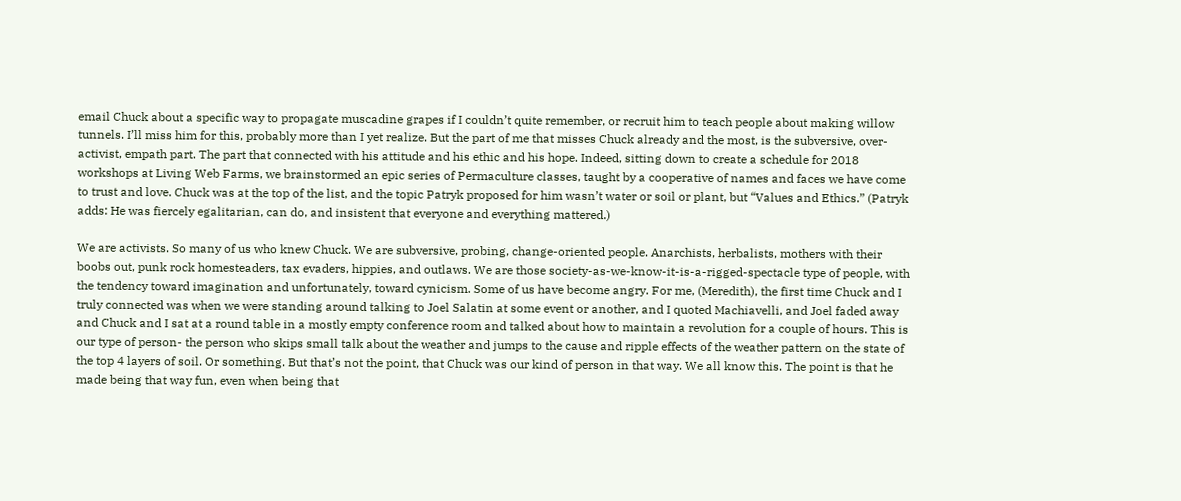email Chuck about a specific way to propagate muscadine grapes if I couldn’t quite remember, or recruit him to teach people about making willow tunnels. I’ll miss him for this, probably more than I yet realize. But the part of me that misses Chuck already and the most, is the subversive, over-activist, empath part. The part that connected with his attitude and his ethic and his hope. Indeed, sitting down to create a schedule for 2018 workshops at Living Web Farms, we brainstormed an epic series of Permaculture classes, taught by a cooperative of names and faces we have come to trust and love. Chuck was at the top of the list, and the topic Patryk proposed for him wasn’t water or soil or plant, but “Values and Ethics.” (Patryk adds: He was fiercely egalitarian, can do, and insistent that everyone and everything mattered.)

We are activists. So many of us who knew Chuck. We are subversive, probing, change-oriented people. Anarchists, herbalists, mothers with their boobs out, punk rock homesteaders, tax evaders, hippies, and outlaws. We are those society-as-we-know-it-is-a-rigged-spectacle type of people, with the tendency toward imagination and unfortunately, toward cynicism. Some of us have become angry. For me, (Meredith), the first time Chuck and I truly connected was when we were standing around talking to Joel Salatin at some event or another, and I quoted Machiavelli, and Joel faded away and Chuck and I sat at a round table in a mostly empty conference room and talked about how to maintain a revolution for a couple of hours. This is our type of person- the person who skips small talk about the weather and jumps to the cause and ripple effects of the weather pattern on the state of the top 4 layers of soil. Or something. But that’s not the point, that Chuck was our kind of person in that way. We all know this. The point is that he made being that way fun, even when being that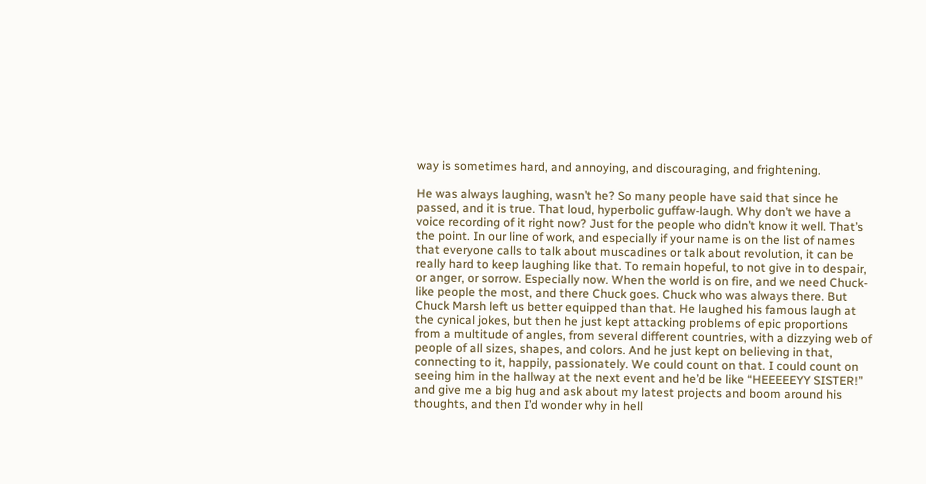way is sometimes hard, and annoying, and discouraging, and frightening.

He was always laughing, wasn’t he? So many people have said that since he passed, and it is true. That loud, hyperbolic guffaw-laugh. Why don’t we have a voice recording of it right now? Just for the people who didn’t know it well. That’s the point. In our line of work, and especially if your name is on the list of names that everyone calls to talk about muscadines or talk about revolution, it can be really hard to keep laughing like that. To remain hopeful, to not give in to despair, or anger, or sorrow. Especially now. When the world is on fire, and we need Chuck-like people the most, and there Chuck goes. Chuck who was always there. But Chuck Marsh left us better equipped than that. He laughed his famous laugh at the cynical jokes, but then he just kept attacking problems of epic proportions from a multitude of angles, from several different countries, with a dizzying web of people of all sizes, shapes, and colors. And he just kept on believing in that, connecting to it, happily, passionately. We could count on that. I could count on seeing him in the hallway at the next event and he’d be like “HEEEEEYY SISTER!” and give me a big hug and ask about my latest projects and boom around his thoughts, and then I’d wonder why in hell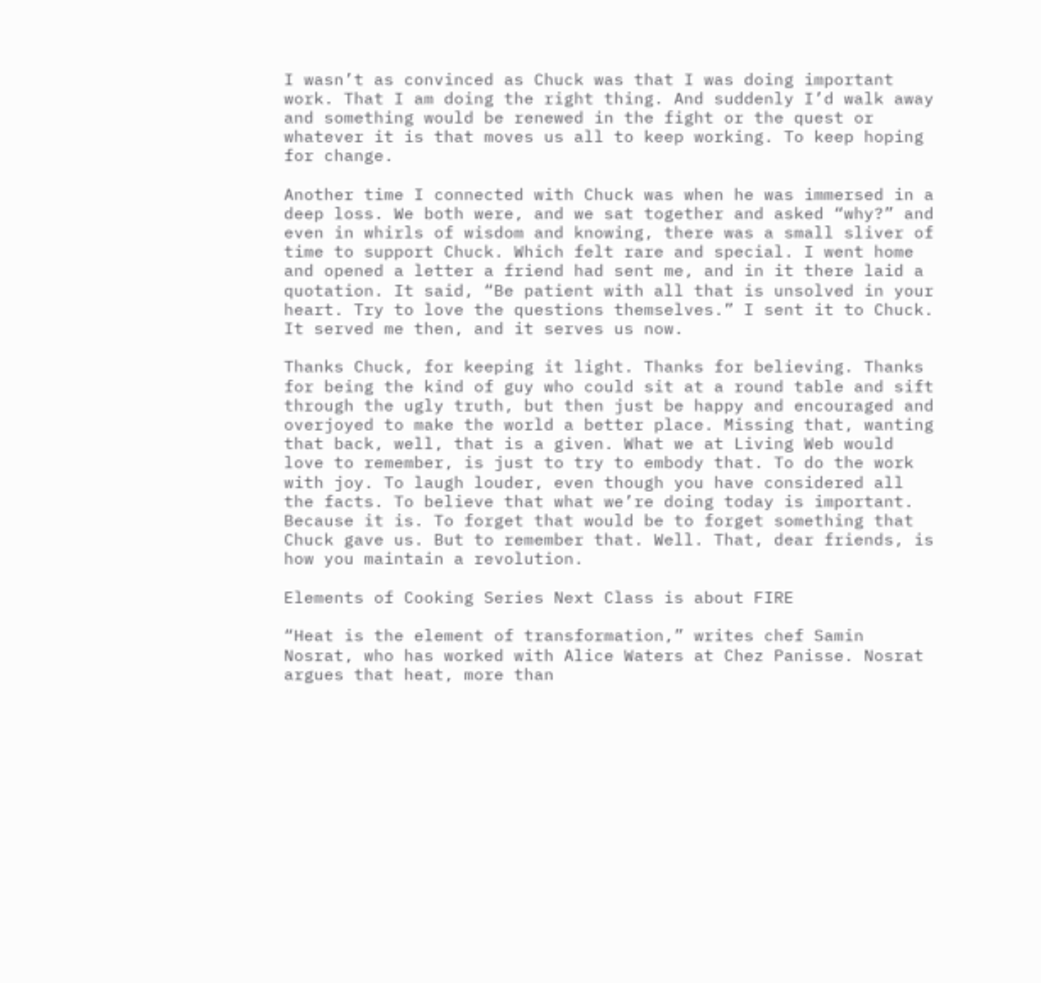I wasn’t as convinced as Chuck was that I was doing important work. That I am doing the right thing. And suddenly I’d walk away and something would be renewed in the fight or the quest or whatever it is that moves us all to keep working. To keep hoping for change.

Another time I connected with Chuck was when he was immersed in a deep loss. We both were, and we sat together and asked “why?” and even in whirls of wisdom and knowing, there was a small sliver of time to support Chuck. Which felt rare and special. I went home and opened a letter a friend had sent me, and in it there laid a quotation. It said, “Be patient with all that is unsolved in your heart. Try to love the questions themselves.” I sent it to Chuck. It served me then, and it serves us now.

Thanks Chuck, for keeping it light. Thanks for believing. Thanks for being the kind of guy who could sit at a round table and sift through the ugly truth, but then just be happy and encouraged and overjoyed to make the world a better place. Missing that, wanting that back, well, that is a given. What we at Living Web would love to remember, is just to try to embody that. To do the work with joy. To laugh louder, even though you have considered all the facts. To believe that what we’re doing today is important. Because it is. To forget that would be to forget something that Chuck gave us. But to remember that. Well. That, dear friends, is how you maintain a revolution.

Elements of Cooking Series Next Class is about FIRE

“Heat is the element of transformation,” writes chef Samin Nosrat, who has worked with Alice Waters at Chez Panisse. Nosrat argues that heat, more than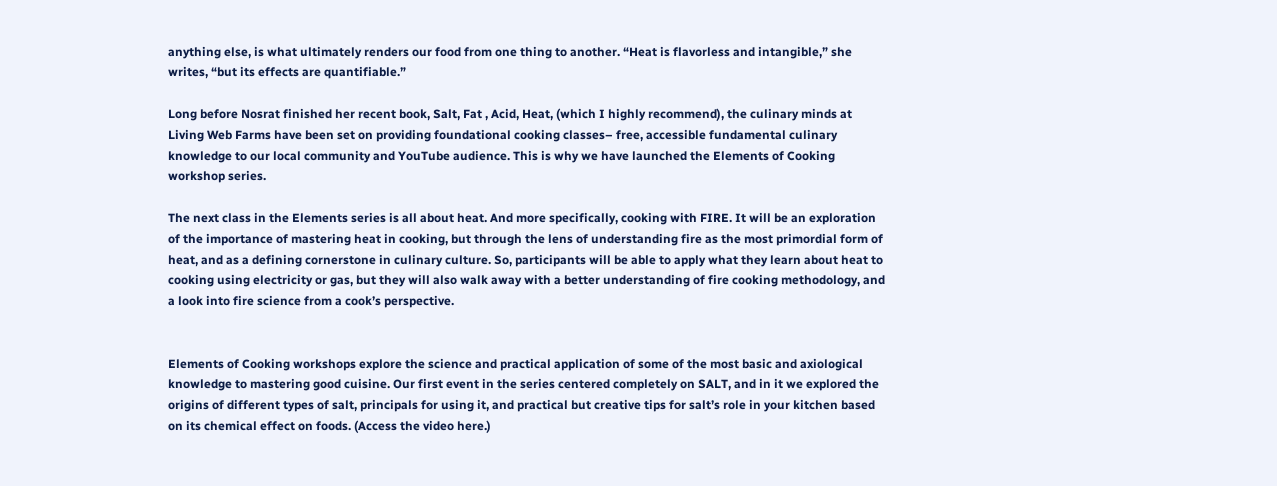anything else, is what ultimately renders our food from one thing to another. “Heat is flavorless and intangible,” she writes, “but its effects are quantifiable.”

Long before Nosrat finished her recent book, Salt, Fat , Acid, Heat, (which I highly recommend), the culinary minds at Living Web Farms have been set on providing foundational cooking classes– free, accessible fundamental culinary knowledge to our local community and YouTube audience. This is why we have launched the Elements of Cooking workshop series.

The next class in the Elements series is all about heat. And more specifically, cooking with FIRE. It will be an exploration of the importance of mastering heat in cooking, but through the lens of understanding fire as the most primordial form of heat, and as a defining cornerstone in culinary culture. So, participants will be able to apply what they learn about heat to cooking using electricity or gas, but they will also walk away with a better understanding of fire cooking methodology, and a look into fire science from a cook’s perspective.


Elements of Cooking workshops explore the science and practical application of some of the most basic and axiological knowledge to mastering good cuisine. Our first event in the series centered completely on SALT, and in it we explored the origins of different types of salt, principals for using it, and practical but creative tips for salt’s role in your kitchen based on its chemical effect on foods. (Access the video here.)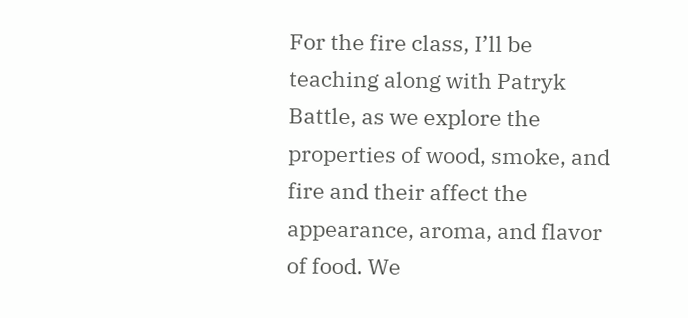For the fire class, I’ll be teaching along with Patryk Battle, as we explore the properties of wood, smoke, and fire and their affect the appearance, aroma, and flavor of food. We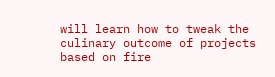will learn how to tweak the culinary outcome of projects based on fire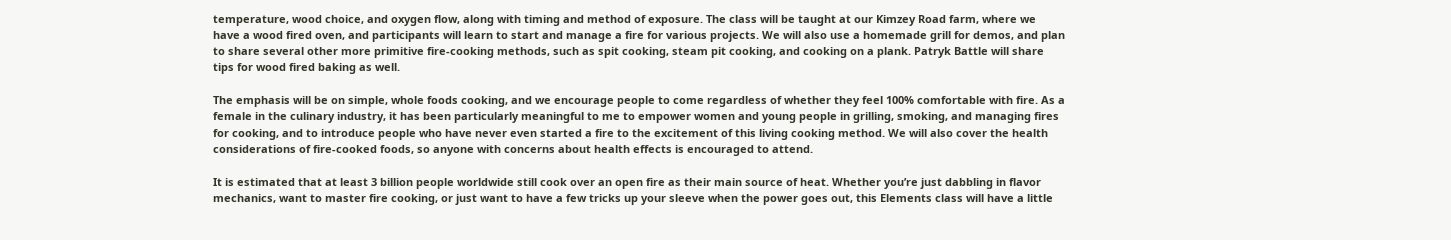temperature, wood choice, and oxygen flow, along with timing and method of exposure. The class will be taught at our Kimzey Road farm, where we have a wood fired oven, and participants will learn to start and manage a fire for various projects. We will also use a homemade grill for demos, and plan to share several other more primitive fire-cooking methods, such as spit cooking, steam pit cooking, and cooking on a plank. Patryk Battle will share tips for wood fired baking as well.

The emphasis will be on simple, whole foods cooking, and we encourage people to come regardless of whether they feel 100% comfortable with fire. As a female in the culinary industry, it has been particularly meaningful to me to empower women and young people in grilling, smoking, and managing fires for cooking, and to introduce people who have never even started a fire to the excitement of this living cooking method. We will also cover the health considerations of fire-cooked foods, so anyone with concerns about health effects is encouraged to attend.

It is estimated that at least 3 billion people worldwide still cook over an open fire as their main source of heat. Whether you’re just dabbling in flavor mechanics, want to master fire cooking, or just want to have a few tricks up your sleeve when the power goes out, this Elements class will have a little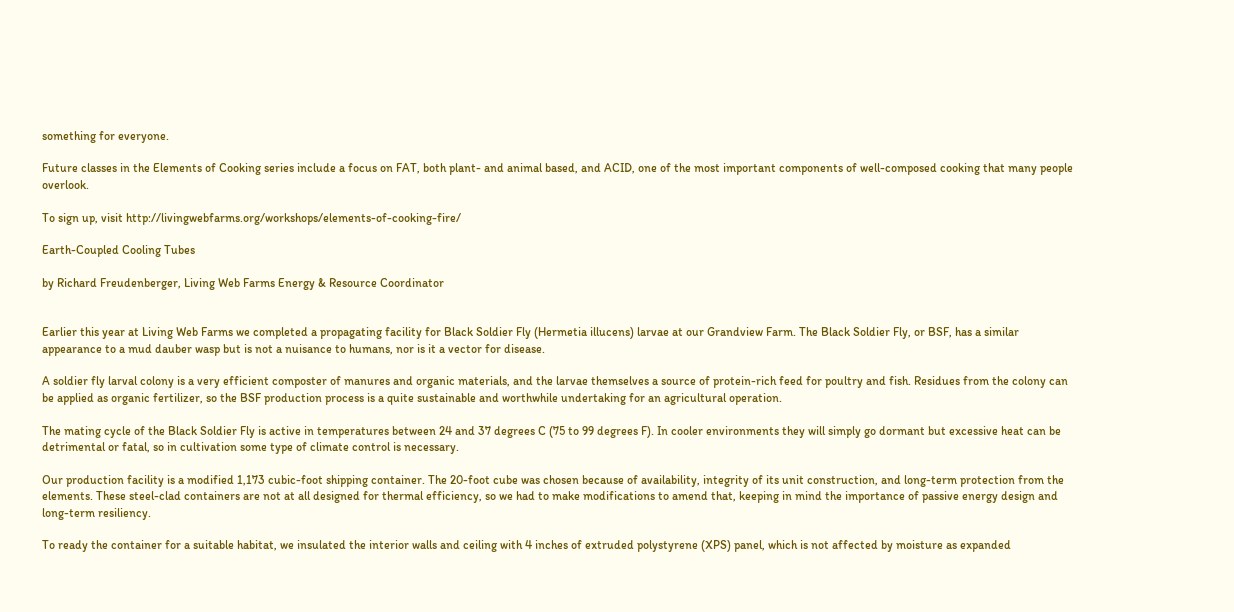something for everyone.

Future classes in the Elements of Cooking series include a focus on FAT, both plant- and animal based, and ACID, one of the most important components of well-composed cooking that many people overlook.

To sign up, visit http://livingwebfarms.org/workshops/elements-of-cooking-fire/

Earth-Coupled Cooling Tubes

by Richard Freudenberger, Living Web Farms Energy & Resource Coordinator


Earlier this year at Living Web Farms we completed a propagating facility for Black Soldier Fly (Hermetia illucens) larvae at our Grandview Farm. The Black Soldier Fly, or BSF, has a similar appearance to a mud dauber wasp but is not a nuisance to humans, nor is it a vector for disease.

A soldier fly larval colony is a very efficient composter of manures and organic materials, and the larvae themselves a source of protein-rich feed for poultry and fish. Residues from the colony can be applied as organic fertilizer, so the BSF production process is a quite sustainable and worthwhile undertaking for an agricultural operation.

The mating cycle of the Black Soldier Fly is active in temperatures between 24 and 37 degrees C (75 to 99 degrees F). In cooler environments they will simply go dormant but excessive heat can be detrimental or fatal, so in cultivation some type of climate control is necessary.

Our production facility is a modified 1,173 cubic-foot shipping container. The 20-foot cube was chosen because of availability, integrity of its unit construction, and long-term protection from the elements. These steel-clad containers are not at all designed for thermal efficiency, so we had to make modifications to amend that, keeping in mind the importance of passive energy design and long-term resiliency.

To ready the container for a suitable habitat, we insulated the interior walls and ceiling with 4 inches of extruded polystyrene (XPS) panel, which is not affected by moisture as expanded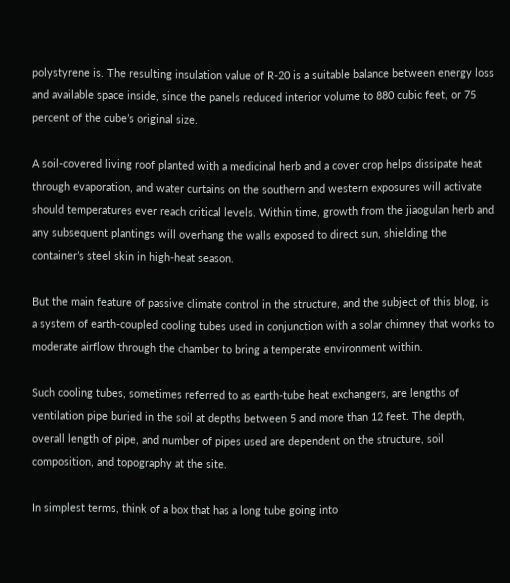polystyrene is. The resulting insulation value of R-20 is a suitable balance between energy loss and available space inside, since the panels reduced interior volume to 880 cubic feet, or 75 percent of the cube’s original size.

A soil-covered living roof planted with a medicinal herb and a cover crop helps dissipate heat through evaporation, and water curtains on the southern and western exposures will activate should temperatures ever reach critical levels. Within time, growth from the jiaogulan herb and any subsequent plantings will overhang the walls exposed to direct sun, shielding the container’s steel skin in high-heat season.

But the main feature of passive climate control in the structure, and the subject of this blog, is a system of earth-coupled cooling tubes used in conjunction with a solar chimney that works to moderate airflow through the chamber to bring a temperate environment within.

Such cooling tubes, sometimes referred to as earth-tube heat exchangers, are lengths of ventilation pipe buried in the soil at depths between 5 and more than 12 feet. The depth, overall length of pipe, and number of pipes used are dependent on the structure, soil composition, and topography at the site.

In simplest terms, think of a box that has a long tube going into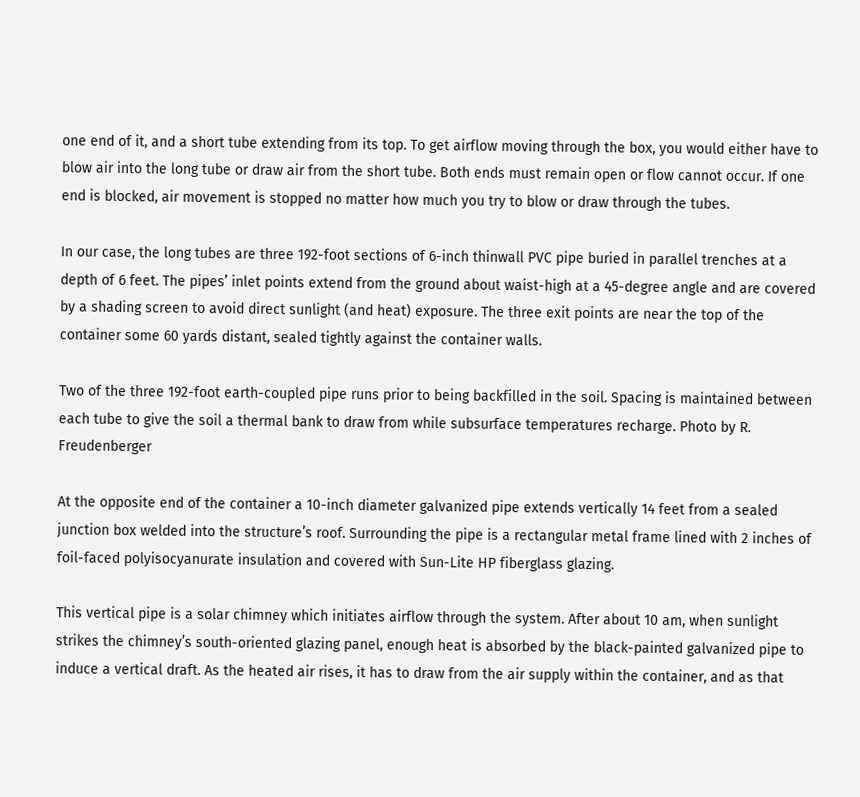one end of it, and a short tube extending from its top. To get airflow moving through the box, you would either have to blow air into the long tube or draw air from the short tube. Both ends must remain open or flow cannot occur. If one end is blocked, air movement is stopped no matter how much you try to blow or draw through the tubes.

In our case, the long tubes are three 192-foot sections of 6-inch thinwall PVC pipe buried in parallel trenches at a depth of 6 feet. The pipes’ inlet points extend from the ground about waist-high at a 45-degree angle and are covered by a shading screen to avoid direct sunlight (and heat) exposure. The three exit points are near the top of the container some 60 yards distant, sealed tightly against the container walls.

Two of the three 192-foot earth-coupled pipe runs prior to being backfilled in the soil. Spacing is maintained between each tube to give the soil a thermal bank to draw from while subsurface temperatures recharge. Photo by R. Freudenberger

At the opposite end of the container a 10-inch diameter galvanized pipe extends vertically 14 feet from a sealed junction box welded into the structure’s roof. Surrounding the pipe is a rectangular metal frame lined with 2 inches of foil-faced polyisocyanurate insulation and covered with Sun-Lite HP fiberglass glazing.

This vertical pipe is a solar chimney which initiates airflow through the system. After about 10 am, when sunlight strikes the chimney’s south-oriented glazing panel, enough heat is absorbed by the black-painted galvanized pipe to induce a vertical draft. As the heated air rises, it has to draw from the air supply within the container, and as that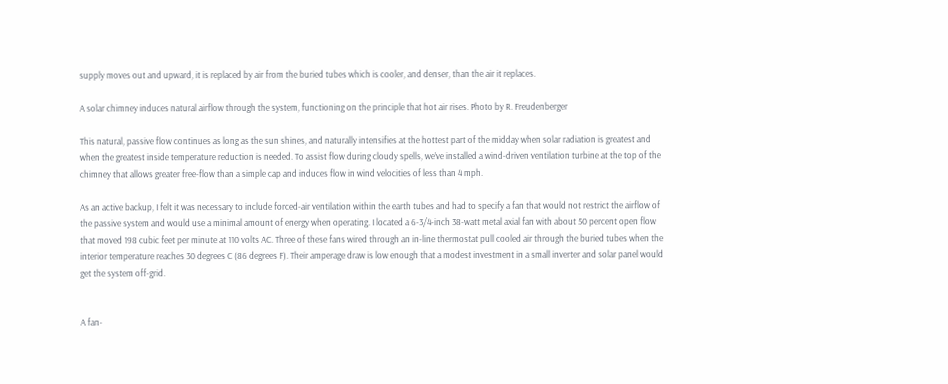supply moves out and upward, it is replaced by air from the buried tubes which is cooler, and denser, than the air it replaces.

A solar chimney induces natural airflow through the system, functioning on the principle that hot air rises. Photo by R. Freudenberger

This natural, passive flow continues as long as the sun shines, and naturally intensifies at the hottest part of the midday when solar radiation is greatest and when the greatest inside temperature reduction is needed. To assist flow during cloudy spells, we’ve installed a wind-driven ventilation turbine at the top of the chimney that allows greater free-flow than a simple cap and induces flow in wind velocities of less than 4 mph.

As an active backup, I felt it was necessary to include forced-air ventilation within the earth tubes and had to specify a fan that would not restrict the airflow of the passive system and would use a minimal amount of energy when operating. I located a 6-3/4-inch 38-watt metal axial fan with about 50 percent open flow that moved 198 cubic feet per minute at 110 volts AC. Three of these fans wired through an in-line thermostat pull cooled air through the buried tubes when the interior temperature reaches 30 degrees C (86 degrees F). Their amperage draw is low enough that a modest investment in a small inverter and solar panel would get the system off-grid.


A fan-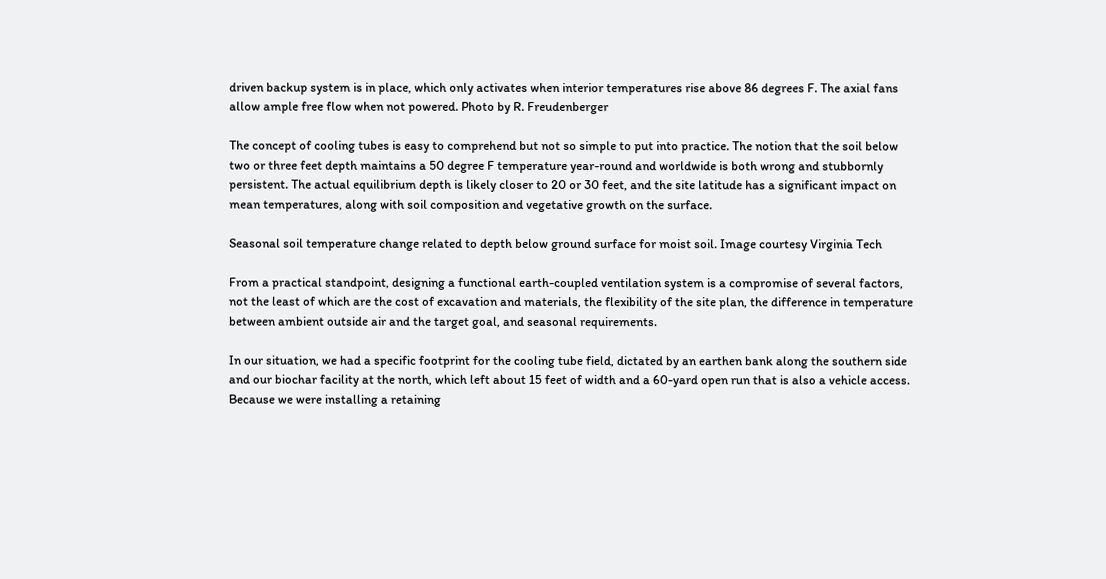driven backup system is in place, which only activates when interior temperatures rise above 86 degrees F. The axial fans allow ample free flow when not powered. Photo by R. Freudenberger

The concept of cooling tubes is easy to comprehend but not so simple to put into practice. The notion that the soil below two or three feet depth maintains a 50 degree F temperature year-round and worldwide is both wrong and stubbornly persistent. The actual equilibrium depth is likely closer to 20 or 30 feet, and the site latitude has a significant impact on mean temperatures, along with soil composition and vegetative growth on the surface.

Seasonal soil temperature change related to depth below ground surface for moist soil. Image courtesy Virginia Tech

From a practical standpoint, designing a functional earth-coupled ventilation system is a compromise of several factors, not the least of which are the cost of excavation and materials, the flexibility of the site plan, the difference in temperature between ambient outside air and the target goal, and seasonal requirements.

In our situation, we had a specific footprint for the cooling tube field, dictated by an earthen bank along the southern side and our biochar facility at the north, which left about 15 feet of width and a 60-yard open run that is also a vehicle access. Because we were installing a retaining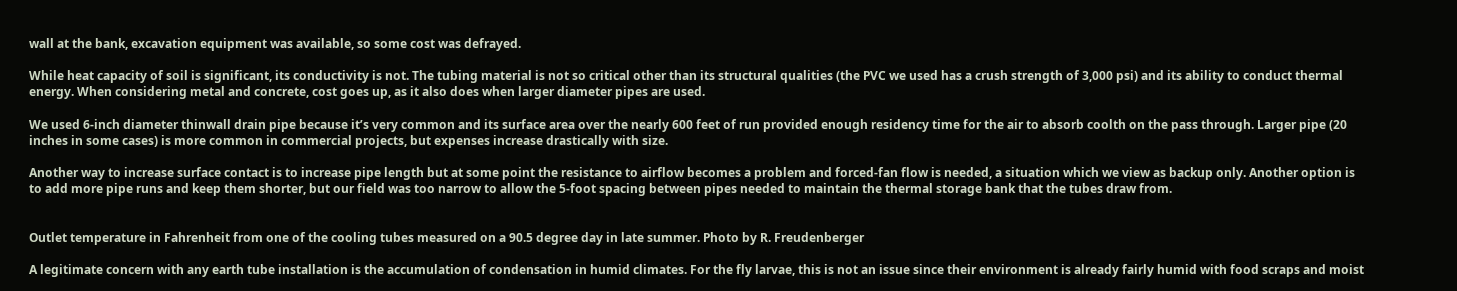wall at the bank, excavation equipment was available, so some cost was defrayed.

While heat capacity of soil is significant, its conductivity is not. The tubing material is not so critical other than its structural qualities (the PVC we used has a crush strength of 3,000 psi) and its ability to conduct thermal energy. When considering metal and concrete, cost goes up, as it also does when larger diameter pipes are used.

We used 6-inch diameter thinwall drain pipe because it’s very common and its surface area over the nearly 600 feet of run provided enough residency time for the air to absorb coolth on the pass through. Larger pipe (20 inches in some cases) is more common in commercial projects, but expenses increase drastically with size.

Another way to increase surface contact is to increase pipe length but at some point the resistance to airflow becomes a problem and forced-fan flow is needed, a situation which we view as backup only. Another option is to add more pipe runs and keep them shorter, but our field was too narrow to allow the 5-foot spacing between pipes needed to maintain the thermal storage bank that the tubes draw from.


Outlet temperature in Fahrenheit from one of the cooling tubes measured on a 90.5 degree day in late summer. Photo by R. Freudenberger

A legitimate concern with any earth tube installation is the accumulation of condensation in humid climates. For the fly larvae, this is not an issue since their environment is already fairly humid with food scraps and moist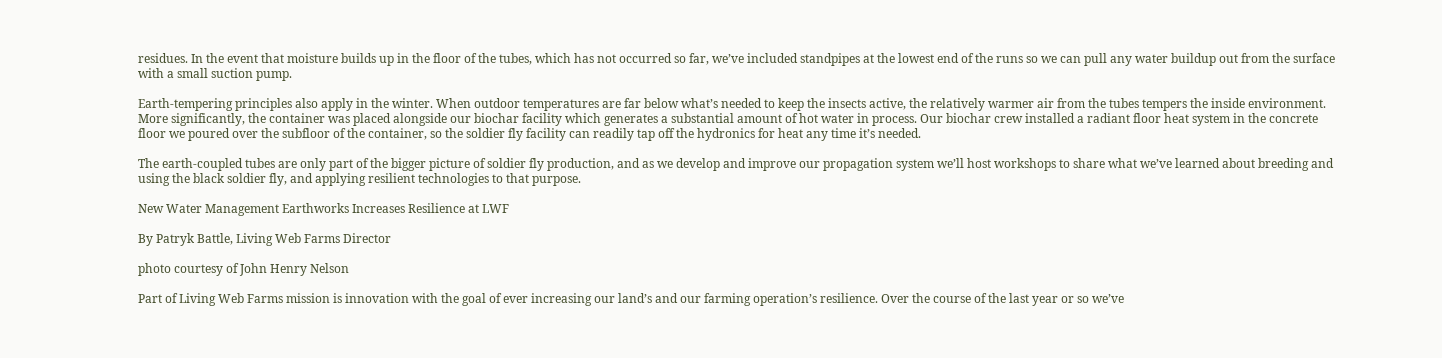residues. In the event that moisture builds up in the floor of the tubes, which has not occurred so far, we’ve included standpipes at the lowest end of the runs so we can pull any water buildup out from the surface with a small suction pump.

Earth-tempering principles also apply in the winter. When outdoor temperatures are far below what’s needed to keep the insects active, the relatively warmer air from the tubes tempers the inside environment. More significantly, the container was placed alongside our biochar facility which generates a substantial amount of hot water in process. Our biochar crew installed a radiant floor heat system in the concrete floor we poured over the subfloor of the container, so the soldier fly facility can readily tap off the hydronics for heat any time it’s needed.

The earth-coupled tubes are only part of the bigger picture of soldier fly production, and as we develop and improve our propagation system we’ll host workshops to share what we’ve learned about breeding and using the black soldier fly, and applying resilient technologies to that purpose.

New Water Management Earthworks Increases Resilience at LWF

By Patryk Battle, Living Web Farms Director

photo courtesy of John Henry Nelson

Part of Living Web Farms mission is innovation with the goal of ever increasing our land’s and our farming operation’s resilience. Over the course of the last year or so we’ve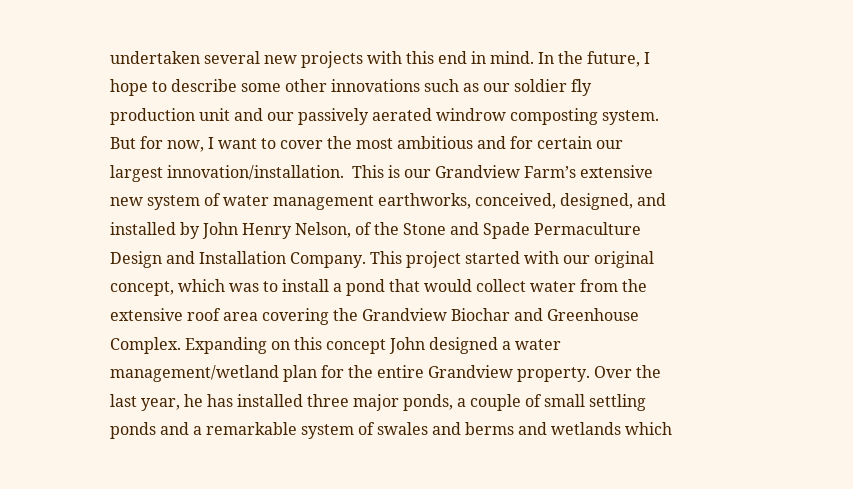undertaken several new projects with this end in mind. In the future, I hope to describe some other innovations such as our soldier fly production unit and our passively aerated windrow composting system. But for now, I want to cover the most ambitious and for certain our largest innovation/installation.  This is our Grandview Farm’s extensive new system of water management earthworks, conceived, designed, and installed by John Henry Nelson, of the Stone and Spade Permaculture Design and Installation Company. This project started with our original concept, which was to install a pond that would collect water from the extensive roof area covering the Grandview Biochar and Greenhouse Complex. Expanding on this concept John designed a water management/wetland plan for the entire Grandview property. Over the last year, he has installed three major ponds, a couple of small settling ponds and a remarkable system of swales and berms and wetlands which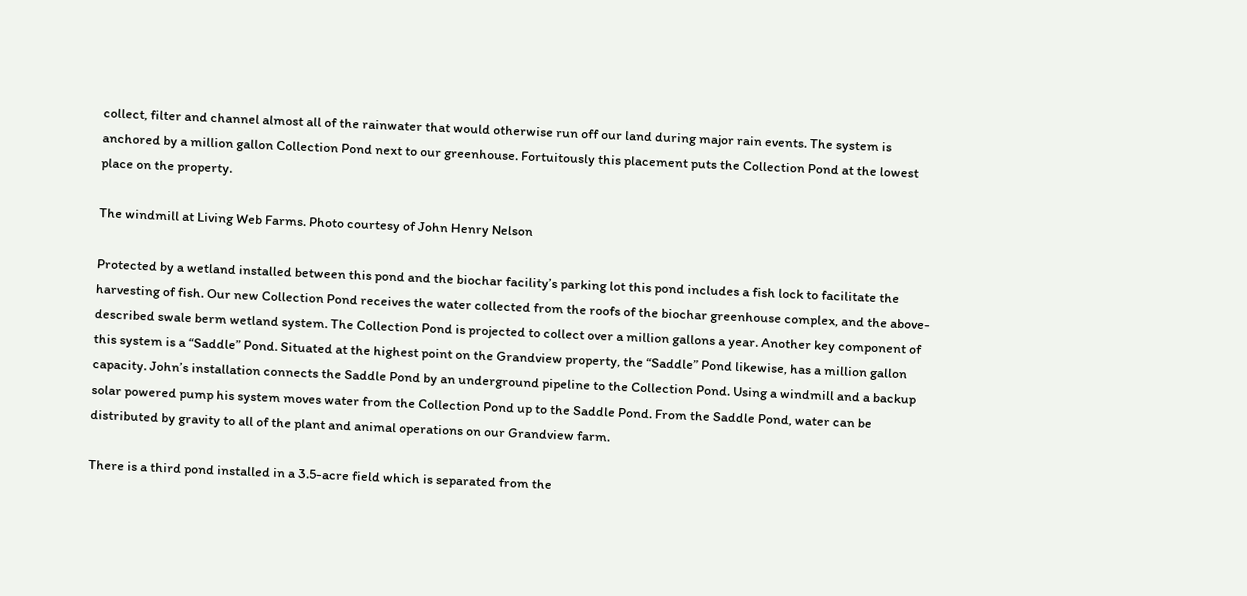collect, filter and channel almost all of the rainwater that would otherwise run off our land during major rain events. The system is anchored by a million gallon Collection Pond next to our greenhouse. Fortuitously this placement puts the Collection Pond at the lowest place on the property.

The windmill at Living Web Farms. Photo courtesy of John Henry Nelson

Protected by a wetland installed between this pond and the biochar facility’s parking lot this pond includes a fish lock to facilitate the harvesting of fish. Our new Collection Pond receives the water collected from the roofs of the biochar greenhouse complex, and the above-described swale berm wetland system. The Collection Pond is projected to collect over a million gallons a year. Another key component of this system is a “Saddle” Pond. Situated at the highest point on the Grandview property, the “Saddle” Pond likewise, has a million gallon capacity. John’s installation connects the Saddle Pond by an underground pipeline to the Collection Pond. Using a windmill and a backup solar powered pump his system moves water from the Collection Pond up to the Saddle Pond. From the Saddle Pond, water can be distributed by gravity to all of the plant and animal operations on our Grandview farm.

There is a third pond installed in a 3.5-acre field which is separated from the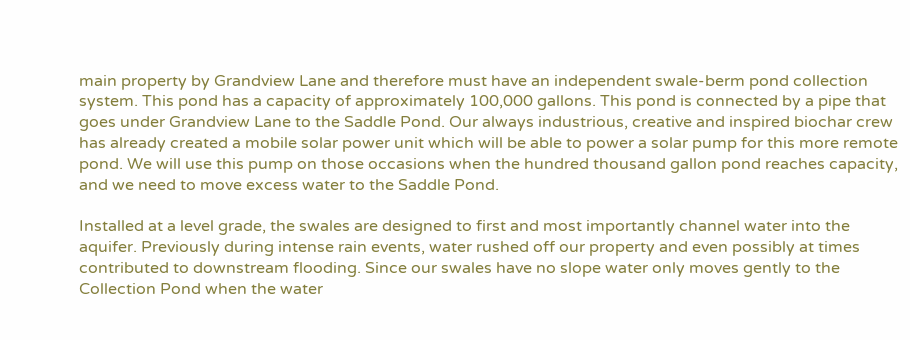main property by Grandview Lane and therefore must have an independent swale-berm pond collection system. This pond has a capacity of approximately 100,000 gallons. This pond is connected by a pipe that goes under Grandview Lane to the Saddle Pond. Our always industrious, creative and inspired biochar crew has already created a mobile solar power unit which will be able to power a solar pump for this more remote pond. We will use this pump on those occasions when the hundred thousand gallon pond reaches capacity, and we need to move excess water to the Saddle Pond.

Installed at a level grade, the swales are designed to first and most importantly channel water into the aquifer. Previously during intense rain events, water rushed off our property and even possibly at times contributed to downstream flooding. Since our swales have no slope water only moves gently to the Collection Pond when the water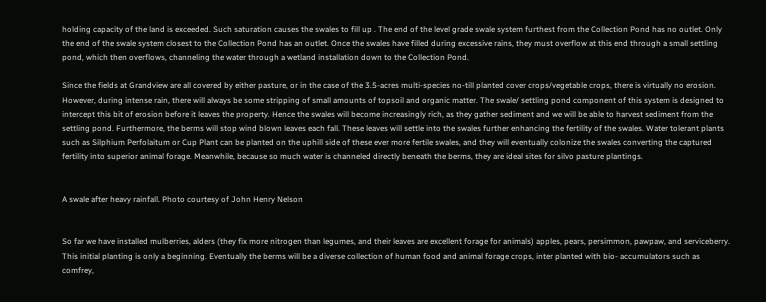holding capacity of the land is exceeded. Such saturation causes the swales to fill up . The end of the level grade swale system furthest from the Collection Pond has no outlet. Only the end of the swale system closest to the Collection Pond has an outlet. Once the swales have filled during excessive rains, they must overflow at this end through a small settling pond, which then overflows, channeling the water through a wetland installation down to the Collection Pond.

Since the fields at Grandview are all covered by either pasture, or in the case of the 3.5-acres multi-species no-till planted cover crops/vegetable crops, there is virtually no erosion. However, during intense rain, there will always be some stripping of small amounts of topsoil and organic matter. The swale/ settling pond component of this system is designed to intercept this bit of erosion before it leaves the property. Hence the swales will become increasingly rich, as they gather sediment and we will be able to harvest sediment from the settling pond. Furthermore, the berms will stop wind blown leaves each fall. These leaves will settle into the swales further enhancing the fertility of the swales. Water tolerant plants such as Silphium Perfolaitum or Cup Plant can be planted on the uphill side of these ever more fertile swales, and they will eventually colonize the swales converting the captured fertility into superior animal forage. Meanwhile, because so much water is channeled directly beneath the berms, they are ideal sites for silvo pasture plantings.


A swale after heavy rainfall. Photo courtesy of John Henry Nelson


So far we have installed mulberries, alders (they fix more nitrogen than legumes, and their leaves are excellent forage for animals) apples, pears, persimmon, pawpaw, and serviceberry. This initial planting is only a beginning. Eventually the berms will be a diverse collection of human food and animal forage crops, inter planted with bio- accumulators such as comfrey,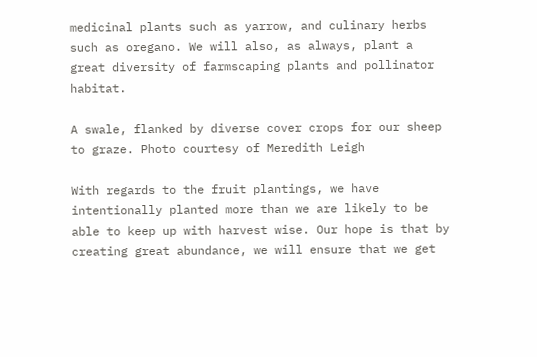medicinal plants such as yarrow, and culinary herbs such as oregano. We will also, as always, plant a great diversity of farmscaping plants and pollinator habitat.

A swale, flanked by diverse cover crops for our sheep to graze. Photo courtesy of Meredith Leigh

With regards to the fruit plantings, we have intentionally planted more than we are likely to be able to keep up with harvest wise. Our hope is that by creating great abundance, we will ensure that we get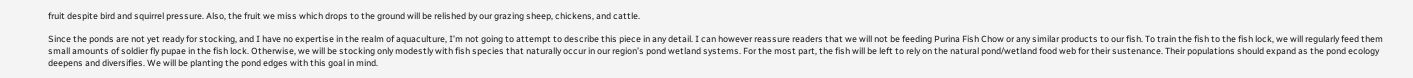fruit despite bird and squirrel pressure. Also, the fruit we miss which drops to the ground will be relished by our grazing sheep, chickens, and cattle.

Since the ponds are not yet ready for stocking, and I have no expertise in the realm of aquaculture, I’m not going to attempt to describe this piece in any detail. I can however reassure readers that we will not be feeding Purina Fish Chow or any similar products to our fish. To train the fish to the fish lock, we will regularly feed them small amounts of soldier fly pupae in the fish lock. Otherwise, we will be stocking only modestly with fish species that naturally occur in our region’s pond wetland systems. For the most part, the fish will be left to rely on the natural pond/wetland food web for their sustenance. Their populations should expand as the pond ecology deepens and diversifies. We will be planting the pond edges with this goal in mind.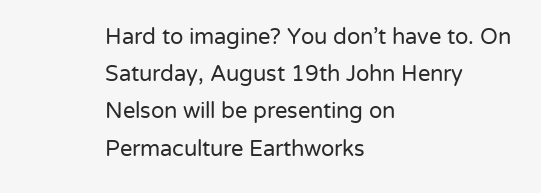Hard to imagine? You don’t have to. On Saturday, August 19th John Henry Nelson will be presenting on Permaculture Earthworks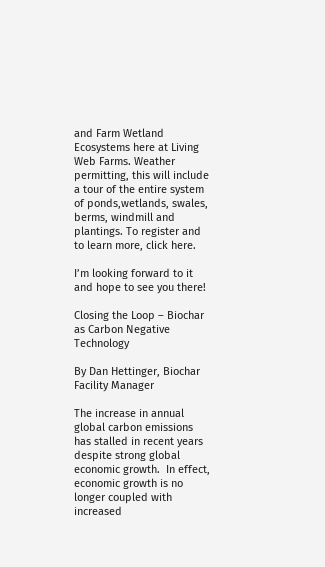and Farm Wetland Ecosystems here at Living Web Farms. Weather permitting, this will include a tour of the entire system of ponds,wetlands, swales, berms, windmill and plantings. To register and to learn more, click here.

I’m looking forward to it and hope to see you there!

Closing the Loop – Biochar as Carbon Negative Technology

By Dan Hettinger, Biochar Facility Manager

The increase in annual global carbon emissions has stalled in recent years despite strong global economic growth.  In effect, economic growth is no longer coupled with increased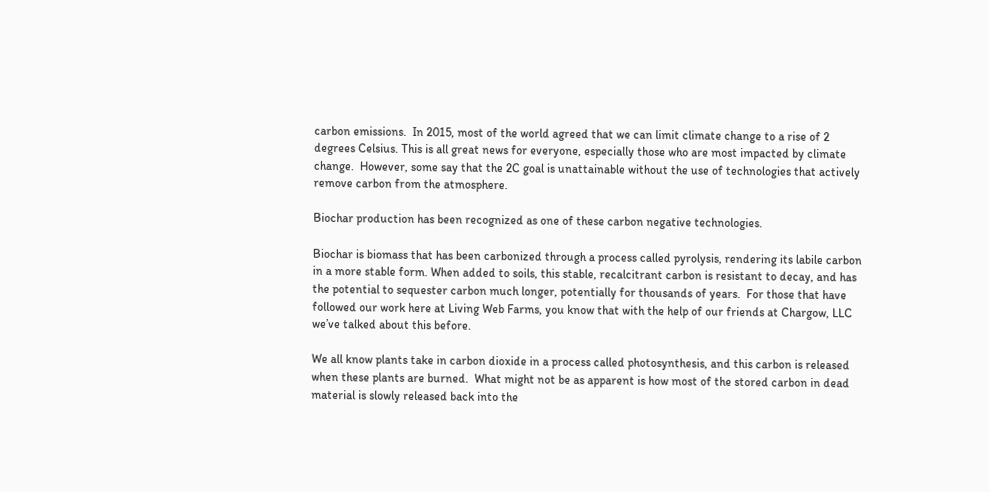carbon emissions.  In 2015, most of the world agreed that we can limit climate change to a rise of 2 degrees Celsius. This is all great news for everyone, especially those who are most impacted by climate change.  However, some say that the 2C goal is unattainable without the use of technologies that actively remove carbon from the atmosphere.

Biochar production has been recognized as one of these carbon negative technologies.

Biochar is biomass that has been carbonized through a process called pyrolysis, rendering its labile carbon in a more stable form. When added to soils, this stable, recalcitrant carbon is resistant to decay, and has the potential to sequester carbon much longer, potentially for thousands of years.  For those that have followed our work here at Living Web Farms, you know that with the help of our friends at Chargow, LLC we’ve talked about this before.

We all know plants take in carbon dioxide in a process called photosynthesis, and this carbon is released when these plants are burned.  What might not be as apparent is how most of the stored carbon in dead material is slowly released back into the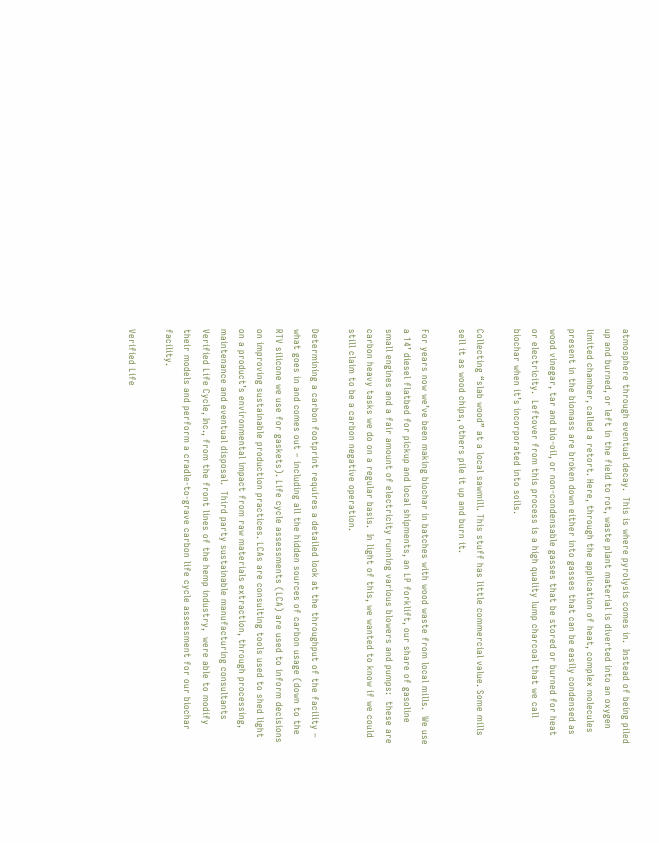atmosphere through eventual decay.  This is where pyrolysis comes in.  Instead of being piled up and burned, or left in the field to rot, waste plant material is diverted into an oxygen limited chamber, called a retort. Here, through the application of heat, complex molecules present in the biomass are broken down either into gasses that can be easily condensed as wood vinegar, tar and bio-oil, or non-condensable gasses that be stored or burned for heat or electricity.  Leftover from this process is a high quality lump charcoal that we call biochar when it’s incorporated into soils.

Collecting “slab wood” at a local sawmill. This stuff has little commercial value. Some mills sell it as wood chips, others pile it up and burn it.

For years now we’ve been making biochar in batches with wood waste from local mills.  We use a 14’ diesel flatbed for pickup and local shipments, an LP forklift, our share of gasoline small engines and a fair amount of electricity running various blowers and pumps:  these are carbon heavy tasks we do on a regular basis.  In light of this, we wanted to know if we could still claim to be a carbon negative operation.

Determining a carbon footprint requires a detailed look at the throughput of the facility – what goes in and comes out – including all the hidden sources of carbon usage (down to the RTV silicone we use for gaskets). Life cycle assessments (LCA) are used to inform decisions on improving sustainable production practices. LCAs are consulting tools used to shed light on a product’s environmental impact from raw materials extraction, through processing, maintenance and eventual disposal.  Third party sustainable manufacturing consultants Verified Life Cycle, Inc., from the front lines of the hemp industry,  were able to modify their models and perform a cradle-to-grave carbon life cycle assessment for our biochar facility.

Verified Life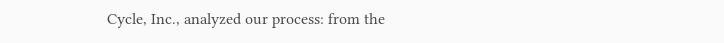Cycle, Inc., analyzed our process: from the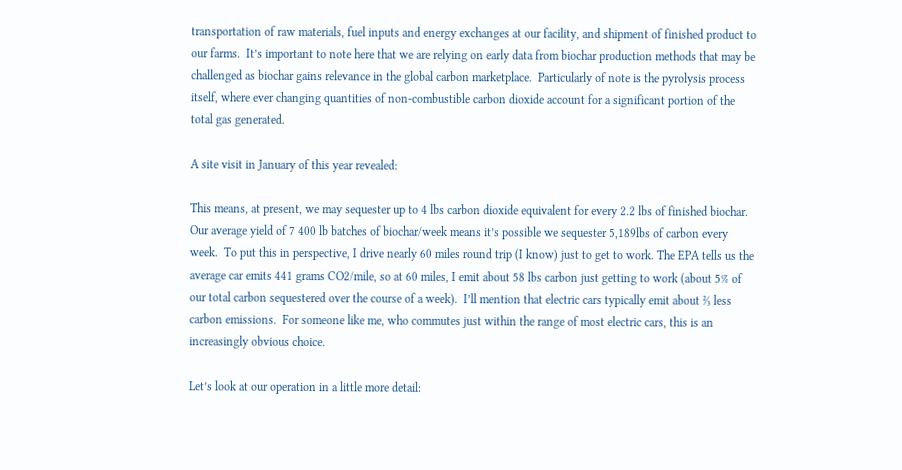transportation of raw materials, fuel inputs and energy exchanges at our facility, and shipment of finished product to our farms.  It’s important to note here that we are relying on early data from biochar production methods that may be challenged as biochar gains relevance in the global carbon marketplace.  Particularly of note is the pyrolysis process itself, where ever changing quantities of non-combustible carbon dioxide account for a significant portion of the total gas generated.

A site visit in January of this year revealed:

This means, at present, we may sequester up to 4 lbs carbon dioxide equivalent for every 2.2 lbs of finished biochar.  Our average yield of 7 400 lb batches of biochar/week means it’s possible we sequester 5,189lbs of carbon every week.  To put this in perspective, I drive nearly 60 miles round trip (I know) just to get to work. The EPA tells us the average car emits 441 grams CO2/mile, so at 60 miles, I emit about 58 lbs carbon just getting to work (about 5% of our total carbon sequestered over the course of a week).  I’ll mention that electric cars typically emit about ⅔ less carbon emissions.  For someone like me, who commutes just within the range of most electric cars, this is an increasingly obvious choice.

Let’s look at our operation in a little more detail: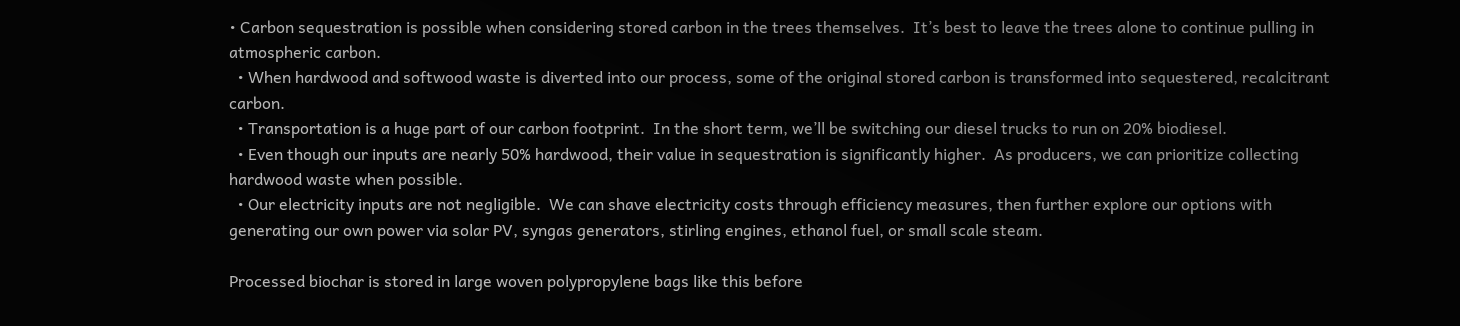• Carbon sequestration is possible when considering stored carbon in the trees themselves.  It’s best to leave the trees alone to continue pulling in atmospheric carbon.
  • When hardwood and softwood waste is diverted into our process, some of the original stored carbon is transformed into sequestered, recalcitrant carbon.
  • Transportation is a huge part of our carbon footprint.  In the short term, we’ll be switching our diesel trucks to run on 20% biodiesel.
  • Even though our inputs are nearly 50% hardwood, their value in sequestration is significantly higher.  As producers, we can prioritize collecting hardwood waste when possible.
  • Our electricity inputs are not negligible.  We can shave electricity costs through efficiency measures, then further explore our options with generating our own power via solar PV, syngas generators, stirling engines, ethanol fuel, or small scale steam.

Processed biochar is stored in large woven polypropylene bags like this before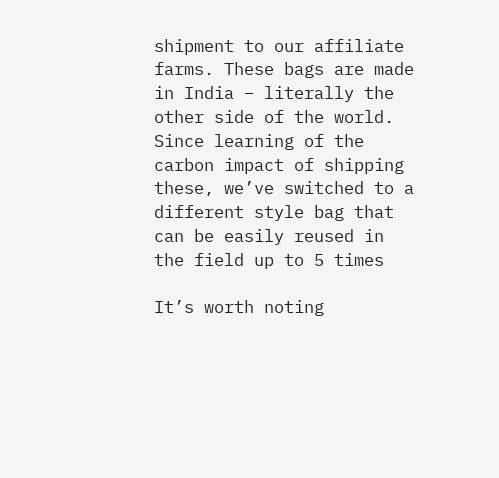shipment to our affiliate farms. These bags are made in India – literally the other side of the world. Since learning of the carbon impact of shipping these, we’ve switched to a different style bag that can be easily reused in the field up to 5 times

It’s worth noting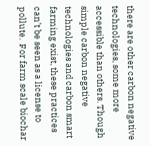there are other carbon negative technologies, some more accessible than others. Though simple carbon negative technologies and carbon smart farming exist, these practices can’t be seen as a license to pollute.  For farm scale biochar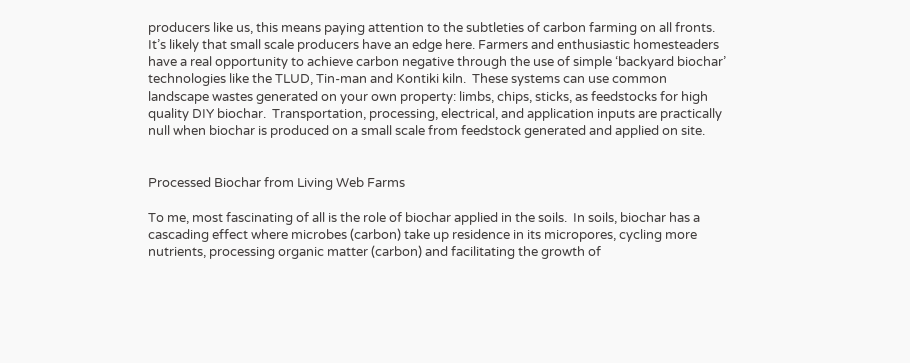producers like us, this means paying attention to the subtleties of carbon farming on all fronts.  It’s likely that small scale producers have an edge here. Farmers and enthusiastic homesteaders have a real opportunity to achieve carbon negative through the use of simple ‘backyard biochar’ technologies like the TLUD, Tin-man and Kontiki kiln.  These systems can use common landscape wastes generated on your own property: limbs, chips, sticks, as feedstocks for high quality DIY biochar.  Transportation, processing, electrical, and application inputs are practically null when biochar is produced on a small scale from feedstock generated and applied on site.


Processed Biochar from Living Web Farms

To me, most fascinating of all is the role of biochar applied in the soils.  In soils, biochar has a cascading effect where microbes (carbon) take up residence in its micropores, cycling more nutrients, processing organic matter (carbon) and facilitating the growth of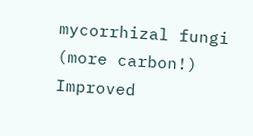mycorrhizal fungi (more carbon!)  Improved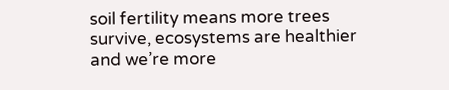soil fertility means more trees survive, ecosystems are healthier and we’re more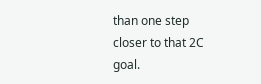than one step closer to that 2C goal.